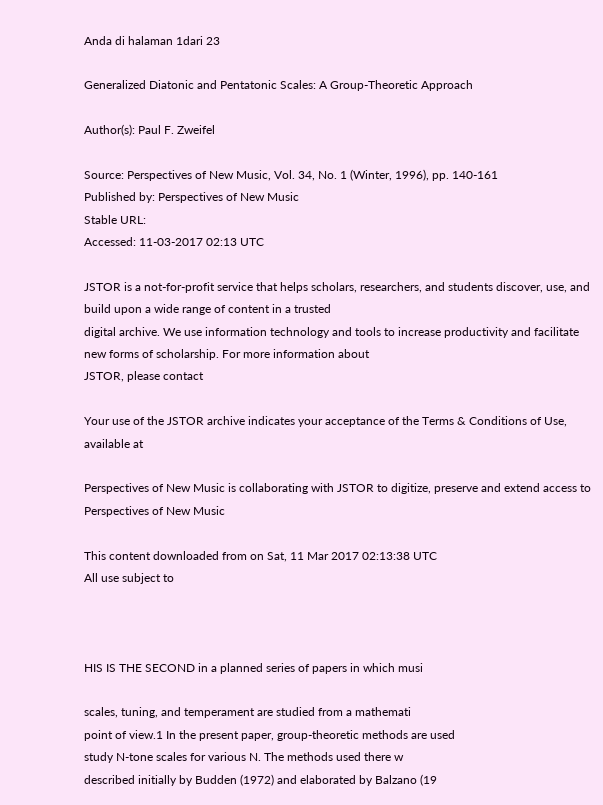Anda di halaman 1dari 23

Generalized Diatonic and Pentatonic Scales: A Group-Theoretic Approach

Author(s): Paul F. Zweifel

Source: Perspectives of New Music, Vol. 34, No. 1 (Winter, 1996), pp. 140-161
Published by: Perspectives of New Music
Stable URL:
Accessed: 11-03-2017 02:13 UTC

JSTOR is a not-for-profit service that helps scholars, researchers, and students discover, use, and build upon a wide range of content in a trusted
digital archive. We use information technology and tools to increase productivity and facilitate new forms of scholarship. For more information about
JSTOR, please contact

Your use of the JSTOR archive indicates your acceptance of the Terms & Conditions of Use, available at

Perspectives of New Music is collaborating with JSTOR to digitize, preserve and extend access to
Perspectives of New Music

This content downloaded from on Sat, 11 Mar 2017 02:13:38 UTC
All use subject to



HIS IS THE SECOND in a planned series of papers in which musi

scales, tuning, and temperament are studied from a mathemati
point of view.1 In the present paper, group-theoretic methods are used
study N-tone scales for various N. The methods used there w
described initially by Budden (1972) and elaborated by Balzano (19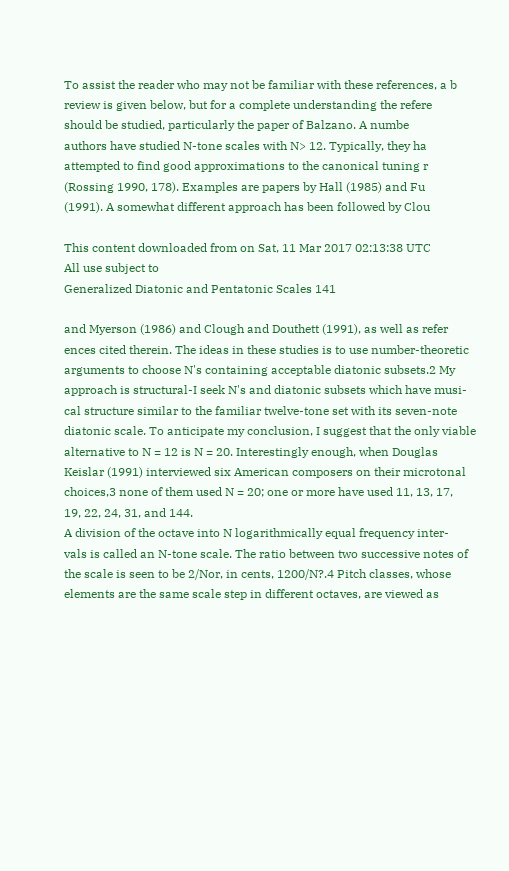To assist the reader who may not be familiar with these references, a b
review is given below, but for a complete understanding the refere
should be studied, particularly the paper of Balzano. A numbe
authors have studied N-tone scales with N> 12. Typically, they ha
attempted to find good approximations to the canonical tuning r
(Rossing 1990, 178). Examples are papers by Hall (1985) and Fu
(1991). A somewhat different approach has been followed by Clou

This content downloaded from on Sat, 11 Mar 2017 02:13:38 UTC
All use subject to
Generalized Diatonic and Pentatonic Scales 141

and Myerson (1986) and Clough and Douthett (1991), as well as refer
ences cited therein. The ideas in these studies is to use number-theoretic
arguments to choose N's containing acceptable diatonic subsets.2 My
approach is structural-I seek N's and diatonic subsets which have musi-
cal structure similar to the familiar twelve-tone set with its seven-note
diatonic scale. To anticipate my conclusion, I suggest that the only viable
alternative to N = 12 is N = 20. Interestingly enough, when Douglas
Keislar (1991) interviewed six American composers on their microtonal
choices,3 none of them used N = 20; one or more have used 11, 13, 17,
19, 22, 24, 31, and 144.
A division of the octave into N logarithmically equal frequency inter-
vals is called an N-tone scale. The ratio between two successive notes of
the scale is seen to be 2/Nor, in cents, 1200/N?.4 Pitch classes, whose
elements are the same scale step in different octaves, are viewed as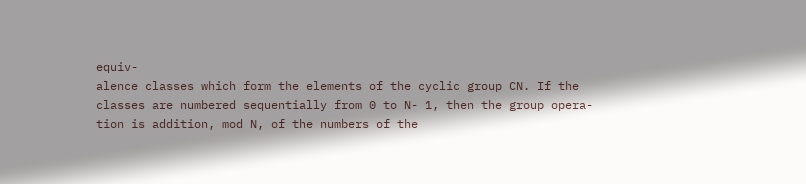equiv-
alence classes which form the elements of the cyclic group CN. If the
classes are numbered sequentially from 0 to N- 1, then the group opera-
tion is addition, mod N, of the numbers of the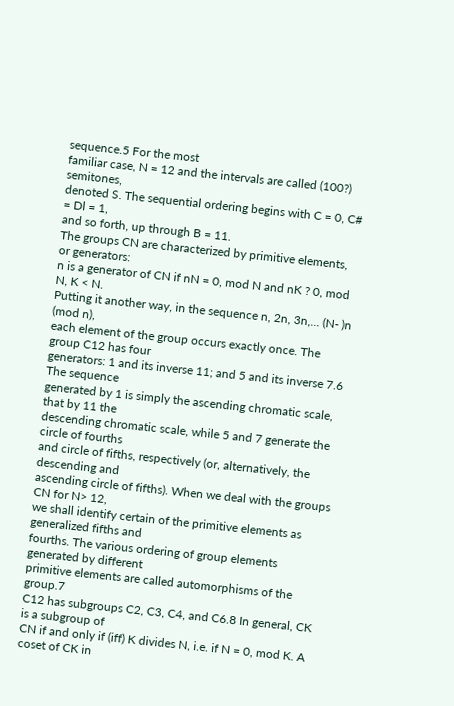sequence.5 For the most
familiar case, N = 12 and the intervals are called (100?) semitones,
denoted S. The sequential ordering begins with C = 0, C# = Dl = 1,
and so forth, up through B = 11.
The groups CN are characterized by primitive elements, or generators:
n is a generator of CN if nN = 0, mod N and nK ? 0, mod N, K < N.
Putting it another way, in the sequence n, 2n, 3n,... (N- )n (mod n),
each element of the group occurs exactly once. The group C12 has four
generators: 1 and its inverse 11; and 5 and its inverse 7.6 The sequence
generated by 1 is simply the ascending chromatic scale, that by 11 the
descending chromatic scale, while 5 and 7 generate the circle of fourths
and circle of fifths, respectively (or, alternatively, the descending and
ascending circle of fifths). When we deal with the groups CN for N> 12,
we shall identify certain of the primitive elements as generalized fifths and
fourths. The various ordering of group elements generated by different
primitive elements are called automorphisms of the group.7
C12 has subgroups C2, C3, C4, and C6.8 In general, CK is a subgroup of
CN if and only if (iff) K divides N, i.e. if N = 0, mod K. A coset of CK in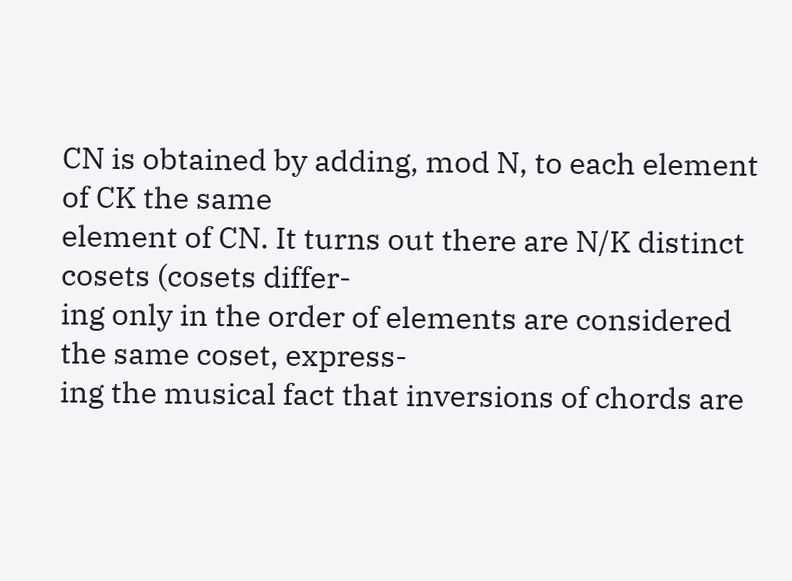CN is obtained by adding, mod N, to each element of CK the same
element of CN. It turns out there are N/K distinct cosets (cosets differ-
ing only in the order of elements are considered the same coset, express-
ing the musical fact that inversions of chords are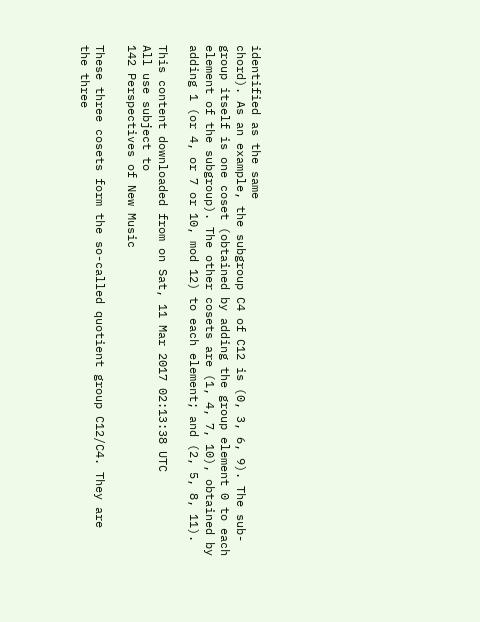identified as the same
chord). As an example, the subgroup C4 of C12 is (0, 3, 6, 9). The sub-
group itself is one coset (obtained by adding the group element 0 to each
element of the subgroup). The other cosets are (1, 4, 7, 10), obtained by
adding 1 (or 4, or 7 or 10, mod 12) to each element; and (2, 5, 8, 11).

This content downloaded from on Sat, 11 Mar 2017 02:13:38 UTC
All use subject to
142 Perspectives of New Music

These three cosets form the so-called quotient group C12/C4. They are
the three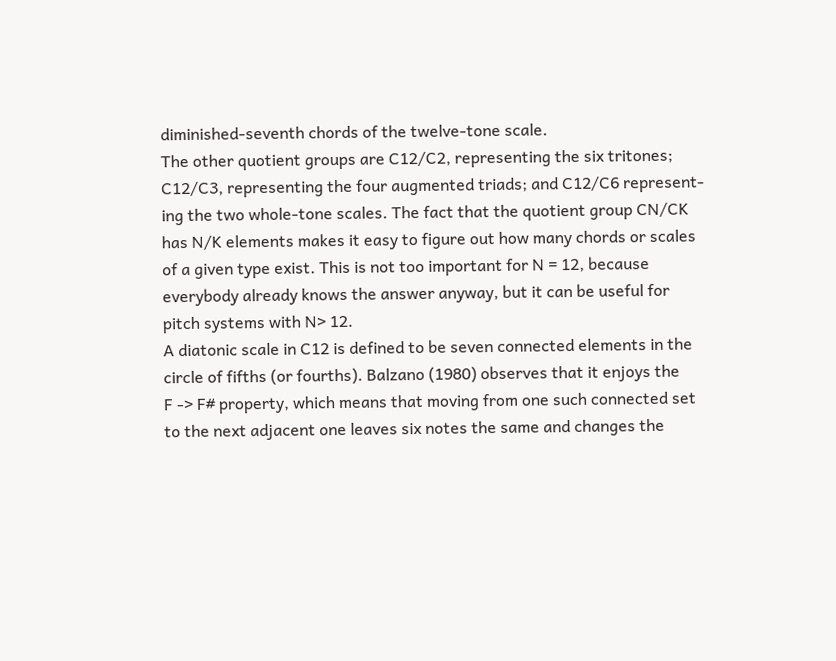diminished-seventh chords of the twelve-tone scale.
The other quotient groups are C12/C2, representing the six tritones;
C12/C3, representing the four augmented triads; and C12/C6 represent-
ing the two whole-tone scales. The fact that the quotient group CN/CK
has N/K elements makes it easy to figure out how many chords or scales
of a given type exist. This is not too important for N = 12, because
everybody already knows the answer anyway, but it can be useful for
pitch systems with N> 12.
A diatonic scale in C12 is defined to be seven connected elements in the
circle of fifths (or fourths). Balzano (1980) observes that it enjoys the
F -> F# property, which means that moving from one such connected set
to the next adjacent one leaves six notes the same and changes the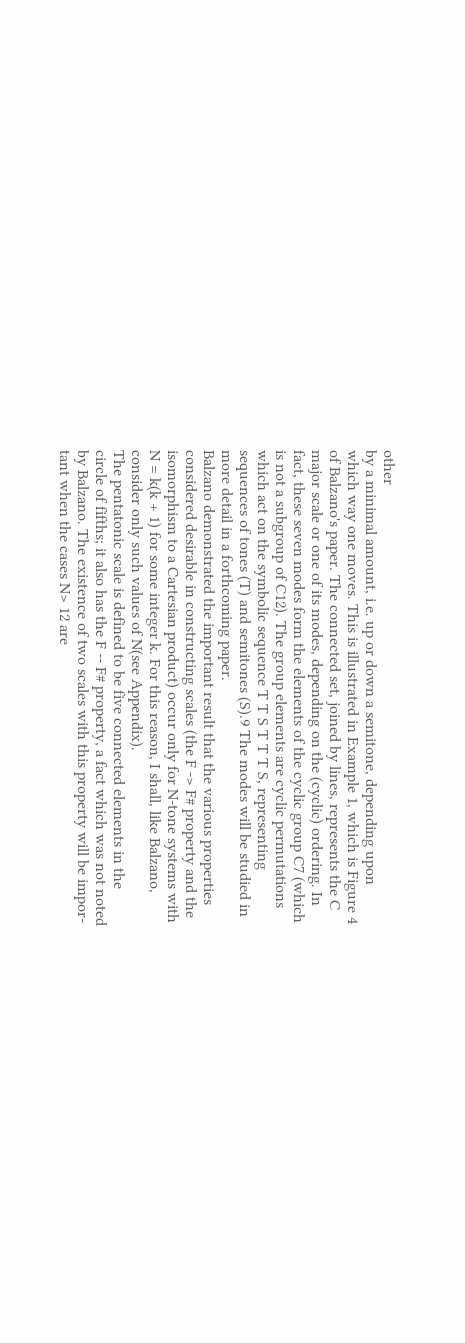other
by a minimal amount, i.e. up or down a semitone, depending upon
which way one moves. This is illustrated in Example 1, which is Figure 4
of Balzano's paper. The connected set, joined by lines, represents the C
major scale or one of its modes, depending on the (cyclic) ordering. In
fact, these seven modes form the elements of the cyclic group C7 (which
is not a subgroup of C12). The group elements are cyclic permutations
which act on the symbolic sequence T T S T T T S, representing
sequences of tones (T) and semitones (S).9 The modes will be studied in
more detail in a forthcoming paper.
Balzano demonstrated the important result that the various properties
considered desirable in constructing scales (the F -> F# property and the
isomorphism to a Cartesian product) occur only for N-tone systems with
N = k(k + 1) for some integer k. For this reason, I shall, like Balzano,
consider only such values of N(see Appendix).
The pentatonic scale is defined to be five connected elements in the
circle of fifths; it also has the F -- F# property, a fact which was not noted
by Balzano. The existence of two scales with this property will be impor-
tant when the cases N> 12 are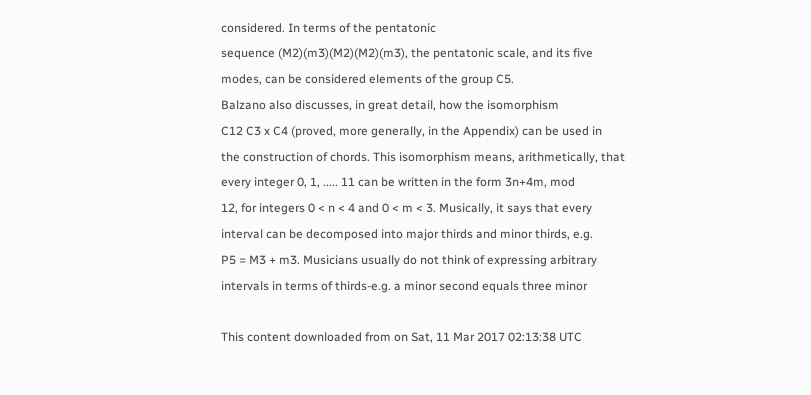considered. In terms of the pentatonic
sequence (M2)(m3)(M2)(M2)(m3), the pentatonic scale, and its five
modes, can be considered elements of the group C5.
Balzano also discusses, in great detail, how the isomorphism
C12 C3 x C4 (proved, more generally, in the Appendix) can be used in
the construction of chords. This isomorphism means, arithmetically, that
every integer 0, 1, ..... 11 can be written in the form 3n+4m, mod
12, for integers 0 < n < 4 and 0 < m < 3. Musically, it says that every
interval can be decomposed into major thirds and minor thirds, e.g.
P5 = M3 + m3. Musicians usually do not think of expressing arbitrary
intervals in terms of thirds-e.g. a minor second equals three minor

This content downloaded from on Sat, 11 Mar 2017 02:13:38 UTC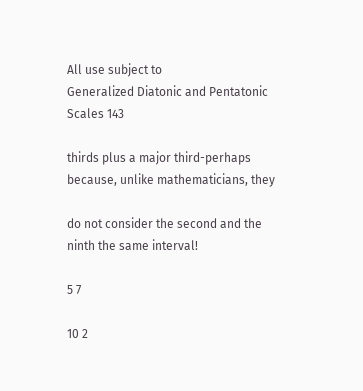All use subject to
Generalized Diatonic and Pentatonic Scales 143

thirds plus a major third-perhaps because, unlike mathematicians, they

do not consider the second and the ninth the same interval!

5 7

10 2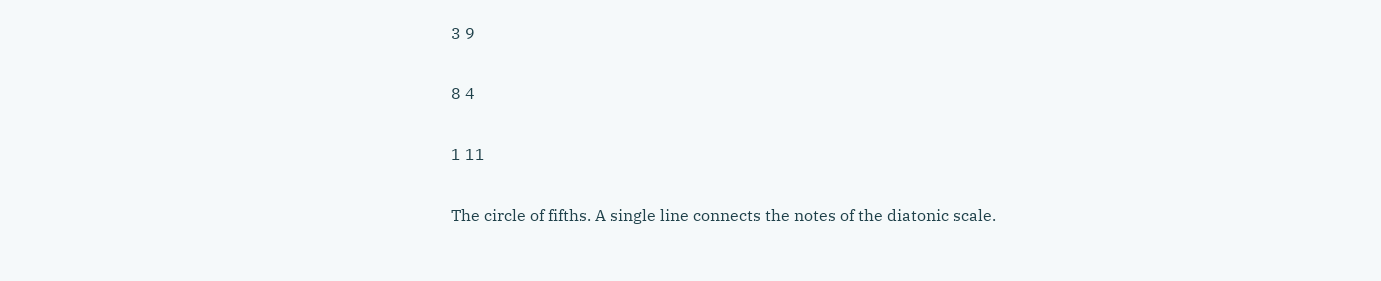3 9

8 4

1 11

The circle of fifths. A single line connects the notes of the diatonic scale.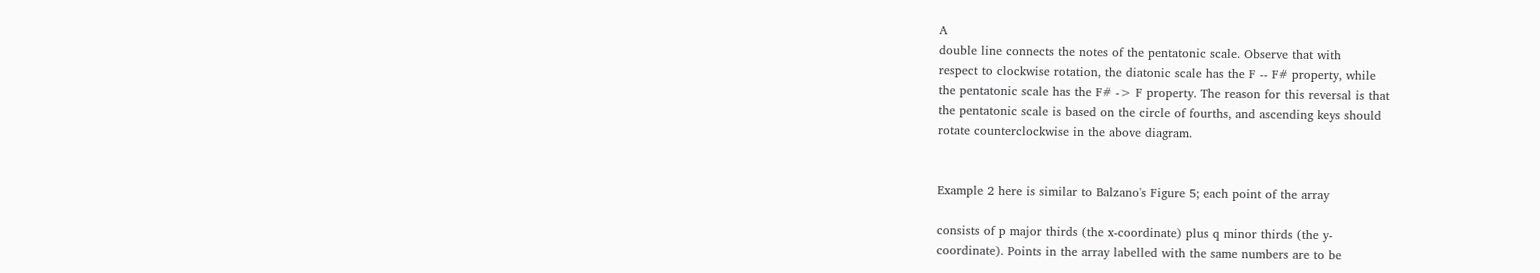A
double line connects the notes of the pentatonic scale. Observe that with
respect to clockwise rotation, the diatonic scale has the F -- F# property, while
the pentatonic scale has the F# -> F property. The reason for this reversal is that
the pentatonic scale is based on the circle of fourths, and ascending keys should
rotate counterclockwise in the above diagram.


Example 2 here is similar to Balzano's Figure 5; each point of the array

consists of p major thirds (the x-coordinate) plus q minor thirds (the y-
coordinate). Points in the array labelled with the same numbers are to be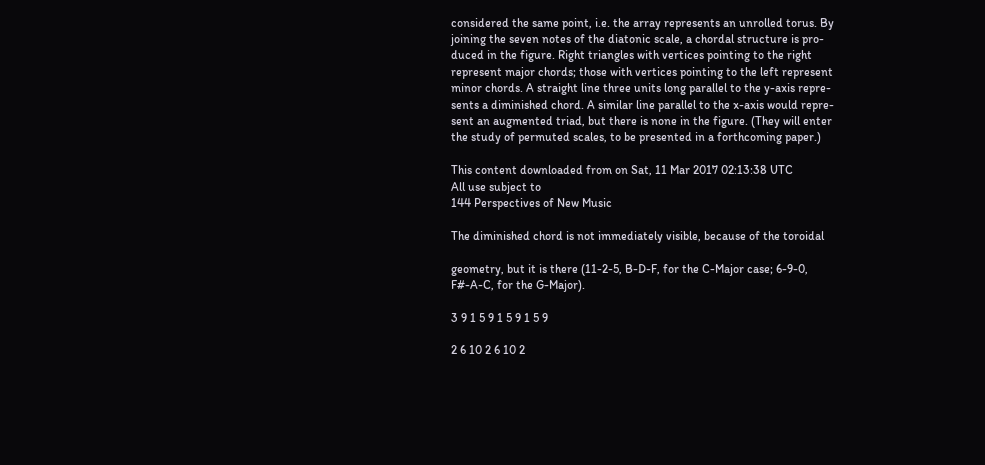considered the same point, i.e. the array represents an unrolled torus. By
joining the seven notes of the diatonic scale, a chordal structure is pro-
duced in the figure. Right triangles with vertices pointing to the right
represent major chords; those with vertices pointing to the left represent
minor chords. A straight line three units long parallel to the y-axis repre-
sents a diminished chord. A similar line parallel to the x-axis would repre-
sent an augmented triad, but there is none in the figure. (They will enter
the study of permuted scales, to be presented in a forthcoming paper.)

This content downloaded from on Sat, 11 Mar 2017 02:13:38 UTC
All use subject to
144 Perspectives of New Music

The diminished chord is not immediately visible, because of the toroidal

geometry, but it is there (11-2-5, B-D-F, for the C-Major case; 6-9-0,
F#-A-C, for the G-Major).

3 9 1 5 9 1 5 9 1 5 9

2 6 10 2 6 10 2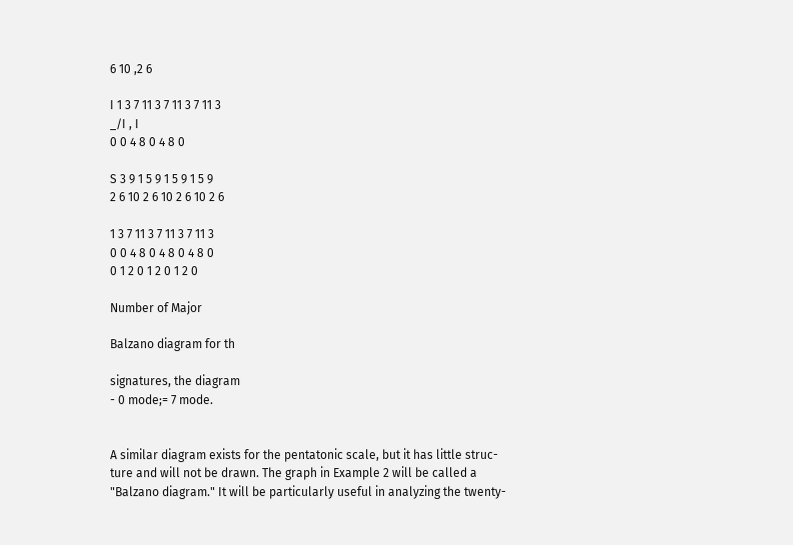6 10 ,2 6

I 1 3 7 11 3 7 11 3 7 11 3
_/I , I
0 0 4 8 0 4 8 0

S 3 9 1 5 9 1 5 9 1 5 9
2 6 10 2 6 10 2 6 10 2 6

1 3 7 11 3 7 11 3 7 11 3
0 0 4 8 0 4 8 0 4 8 0
0 1 2 0 1 2 0 1 2 0

Number of Major

Balzano diagram for th

signatures, the diagram
- 0 mode;= 7 mode.


A similar diagram exists for the pentatonic scale, but it has little struc-
ture and will not be drawn. The graph in Example 2 will be called a
"Balzano diagram." It will be particularly useful in analyzing the twenty-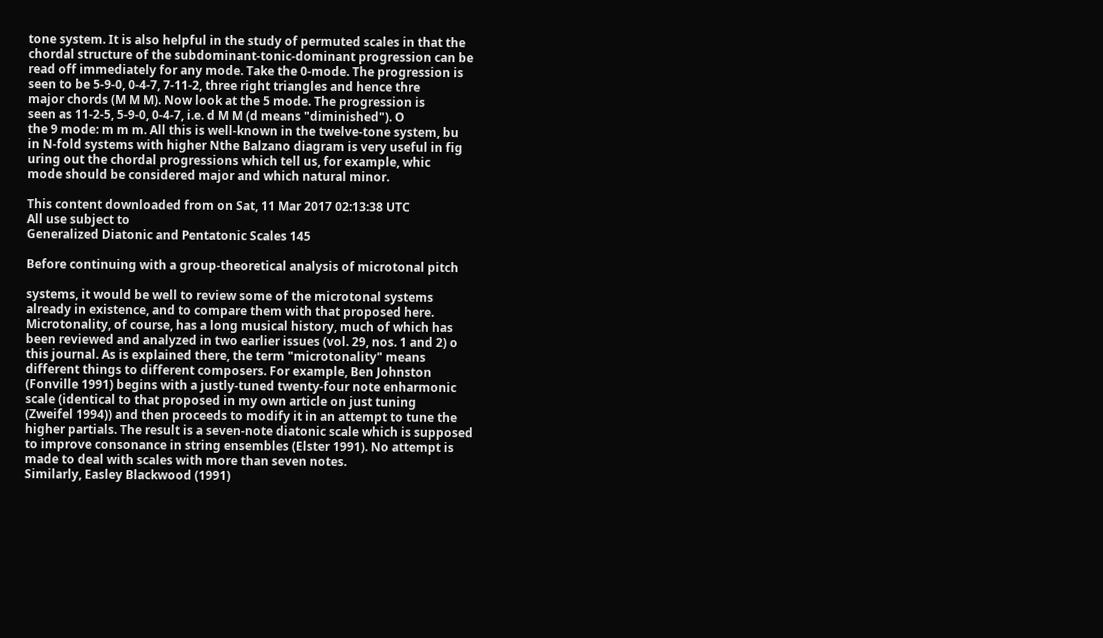tone system. It is also helpful in the study of permuted scales in that the
chordal structure of the subdominant-tonic-dominant progression can be
read off immediately for any mode. Take the 0-mode. The progression is
seen to be 5-9-0, 0-4-7, 7-11-2, three right triangles and hence thre
major chords (M M M). Now look at the 5 mode. The progression is
seen as 11-2-5, 5-9-0, 0-4-7, i.e. d M M (d means "diminished"). O
the 9 mode: m m m. All this is well-known in the twelve-tone system, bu
in N-fold systems with higher Nthe Balzano diagram is very useful in fig
uring out the chordal progressions which tell us, for example, whic
mode should be considered major and which natural minor.

This content downloaded from on Sat, 11 Mar 2017 02:13:38 UTC
All use subject to
Generalized Diatonic and Pentatonic Scales 145

Before continuing with a group-theoretical analysis of microtonal pitch

systems, it would be well to review some of the microtonal systems
already in existence, and to compare them with that proposed here.
Microtonality, of course, has a long musical history, much of which has
been reviewed and analyzed in two earlier issues (vol. 29, nos. 1 and 2) o
this journal. As is explained there, the term "microtonality" means
different things to different composers. For example, Ben Johnston
(Fonville 1991) begins with a justly-tuned twenty-four note enharmonic
scale (identical to that proposed in my own article on just tuning
(Zweifel 1994)) and then proceeds to modify it in an attempt to tune the
higher partials. The result is a seven-note diatonic scale which is supposed
to improve consonance in string ensembles (Elster 1991). No attempt is
made to deal with scales with more than seven notes.
Similarly, Easley Blackwood (1991)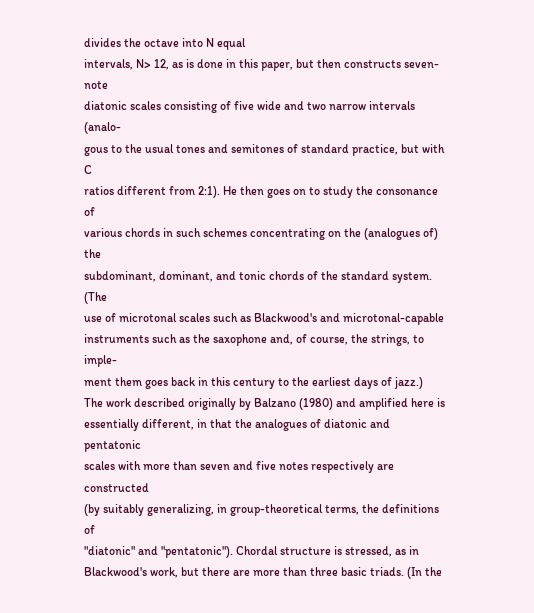divides the octave into N equal
intervals, N> 12, as is done in this paper, but then constructs seven-note
diatonic scales consisting of five wide and two narrow intervals (analo-
gous to the usual tones and semitones of standard practice, but with C
ratios different from 2:1). He then goes on to study the consonance of
various chords in such schemes concentrating on the (analogues of) the
subdominant, dominant, and tonic chords of the standard system. (The
use of microtonal scales such as Blackwood's and microtonal-capable
instruments such as the saxophone and, of course, the strings, to imple-
ment them goes back in this century to the earliest days of jazz.)
The work described originally by Balzano (1980) and amplified here is
essentially different, in that the analogues of diatonic and pentatonic
scales with more than seven and five notes respectively are constructed
(by suitably generalizing, in group-theoretical terms, the definitions of
"diatonic" and "pentatonic"). Chordal structure is stressed, as in
Blackwood's work, but there are more than three basic triads. (In the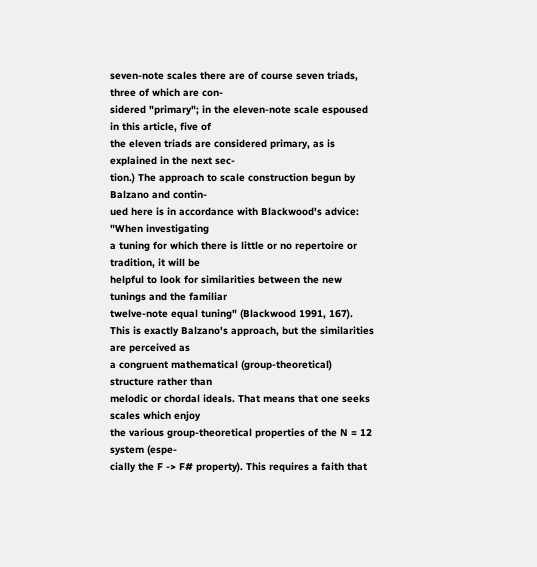seven-note scales there are of course seven triads, three of which are con-
sidered "primary"; in the eleven-note scale espoused in this article, five of
the eleven triads are considered primary, as is explained in the next sec-
tion.) The approach to scale construction begun by Balzano and contin-
ued here is in accordance with Blackwood's advice: "When investigating
a tuning for which there is little or no repertoire or tradition, it will be
helpful to look for similarities between the new tunings and the familiar
twelve-note equal tuning" (Blackwood 1991, 167).
This is exactly Balzano's approach, but the similarities are perceived as
a congruent mathematical (group-theoretical) structure rather than
melodic or chordal ideals. That means that one seeks scales which enjoy
the various group-theoretical properties of the N = 12 system (espe-
cially the F -> F# property). This requires a faith that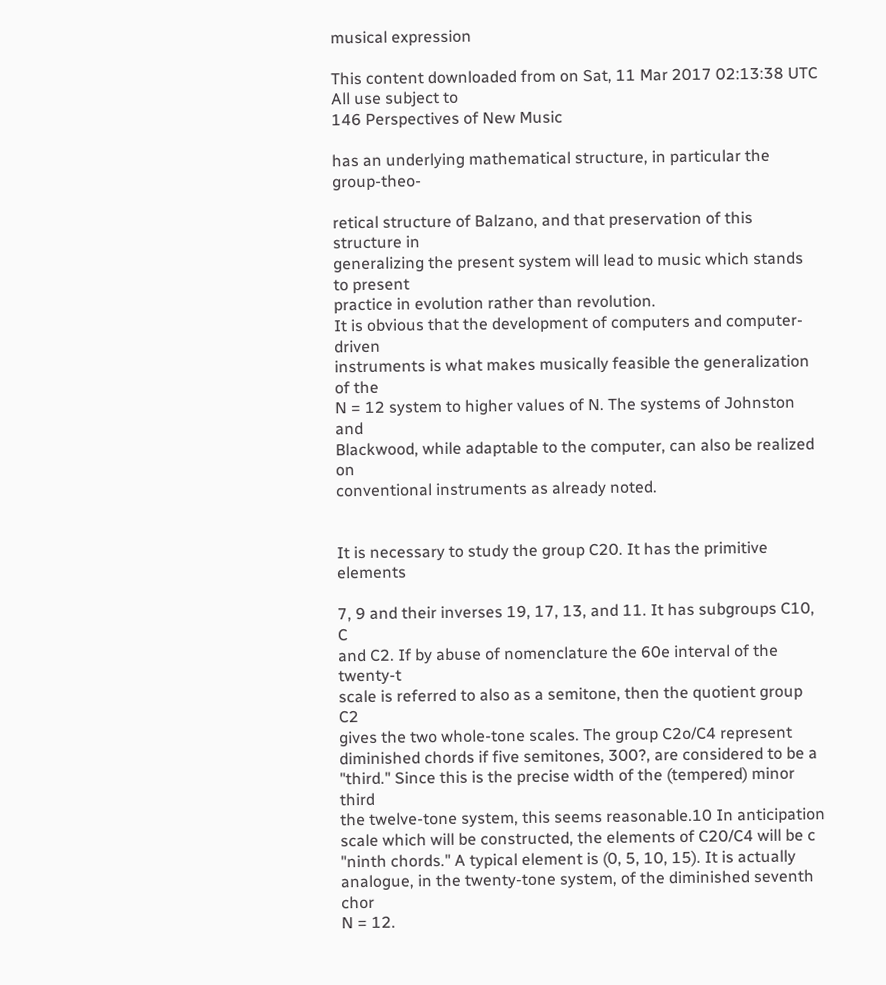musical expression

This content downloaded from on Sat, 11 Mar 2017 02:13:38 UTC
All use subject to
146 Perspectives of New Music

has an underlying mathematical structure, in particular the group-theo-

retical structure of Balzano, and that preservation of this structure in
generalizing the present system will lead to music which stands to present
practice in evolution rather than revolution.
It is obvious that the development of computers and computer-driven
instruments is what makes musically feasible the generalization of the
N = 12 system to higher values of N. The systems of Johnston and
Blackwood, while adaptable to the computer, can also be realized on
conventional instruments as already noted.


It is necessary to study the group C20. It has the primitive elements

7, 9 and their inverses 19, 17, 13, and 11. It has subgroups C10, C
and C2. If by abuse of nomenclature the 60e interval of the twenty-t
scale is referred to also as a semitone, then the quotient group C2
gives the two whole-tone scales. The group C2o/C4 represent
diminished chords if five semitones, 300?, are considered to be a
"third." Since this is the precise width of the (tempered) minor third
the twelve-tone system, this seems reasonable.10 In anticipation
scale which will be constructed, the elements of C20/C4 will be c
"ninth chords." A typical element is (0, 5, 10, 15). It is actually
analogue, in the twenty-tone system, of the diminished seventh chor
N = 12.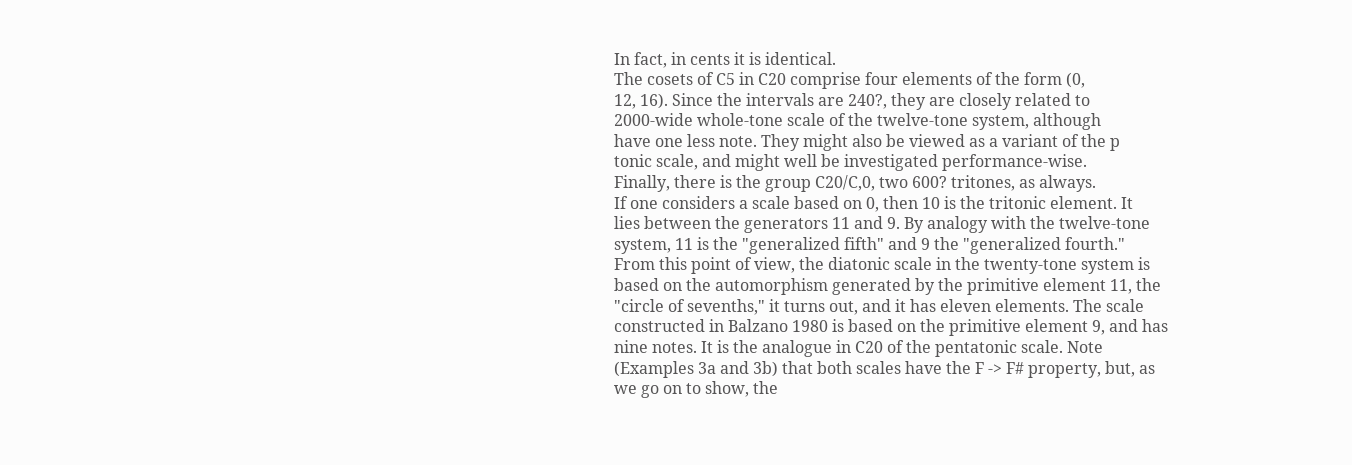In fact, in cents it is identical.
The cosets of C5 in C20 comprise four elements of the form (0,
12, 16). Since the intervals are 240?, they are closely related to
2000-wide whole-tone scale of the twelve-tone system, although
have one less note. They might also be viewed as a variant of the p
tonic scale, and might well be investigated performance-wise.
Finally, there is the group C20/C,0, two 600? tritones, as always.
If one considers a scale based on 0, then 10 is the tritonic element. It
lies between the generators 11 and 9. By analogy with the twelve-tone
system, 11 is the "generalized fifth" and 9 the "generalized fourth."
From this point of view, the diatonic scale in the twenty-tone system is
based on the automorphism generated by the primitive element 11, the
"circle of sevenths," it turns out, and it has eleven elements. The scale
constructed in Balzano 1980 is based on the primitive element 9, and has
nine notes. It is the analogue in C20 of the pentatonic scale. Note
(Examples 3a and 3b) that both scales have the F -> F# property, but, as
we go on to show, the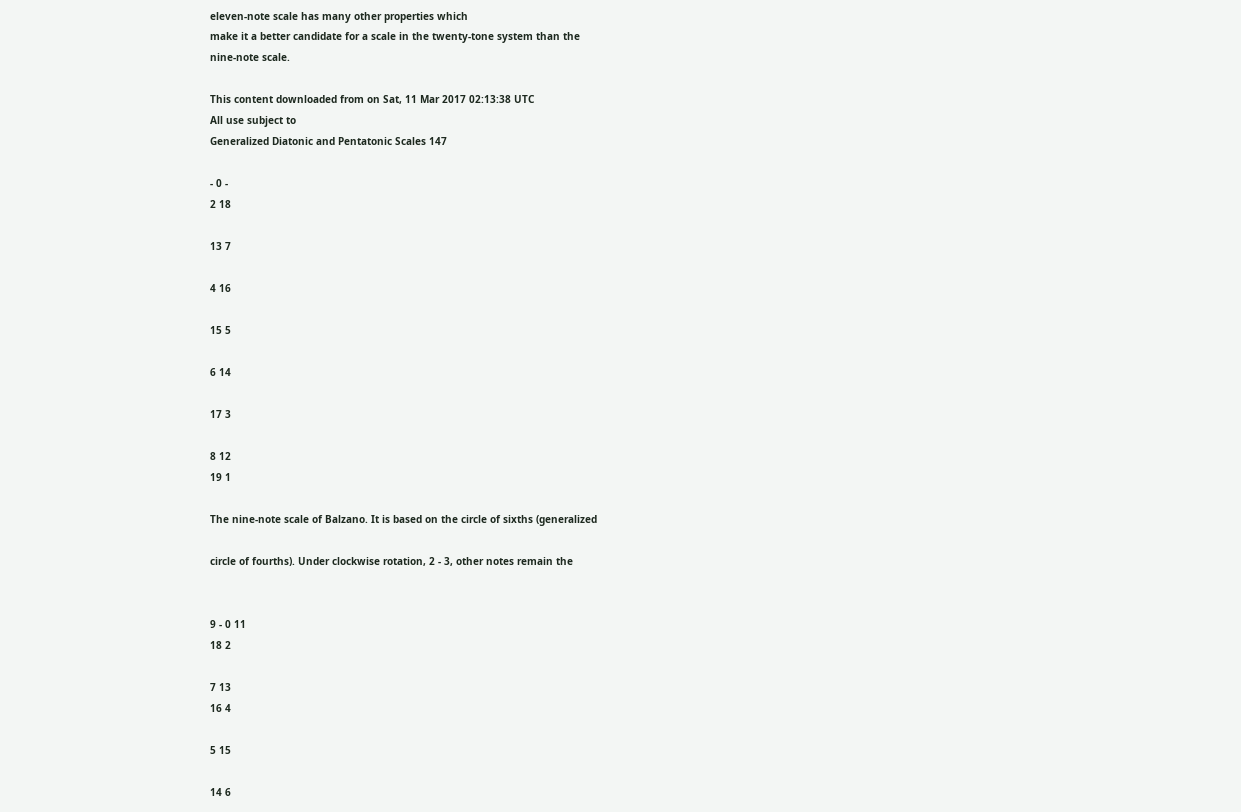eleven-note scale has many other properties which
make it a better candidate for a scale in the twenty-tone system than the
nine-note scale.

This content downloaded from on Sat, 11 Mar 2017 02:13:38 UTC
All use subject to
Generalized Diatonic and Pentatonic Scales 147

- 0 -
2 18

13 7

4 16

15 5

6 14

17 3

8 12
19 1

The nine-note scale of Balzano. It is based on the circle of sixths (generalized

circle of fourths). Under clockwise rotation, 2 - 3, other notes remain the


9 - 0 11
18 2

7 13
16 4

5 15

14 6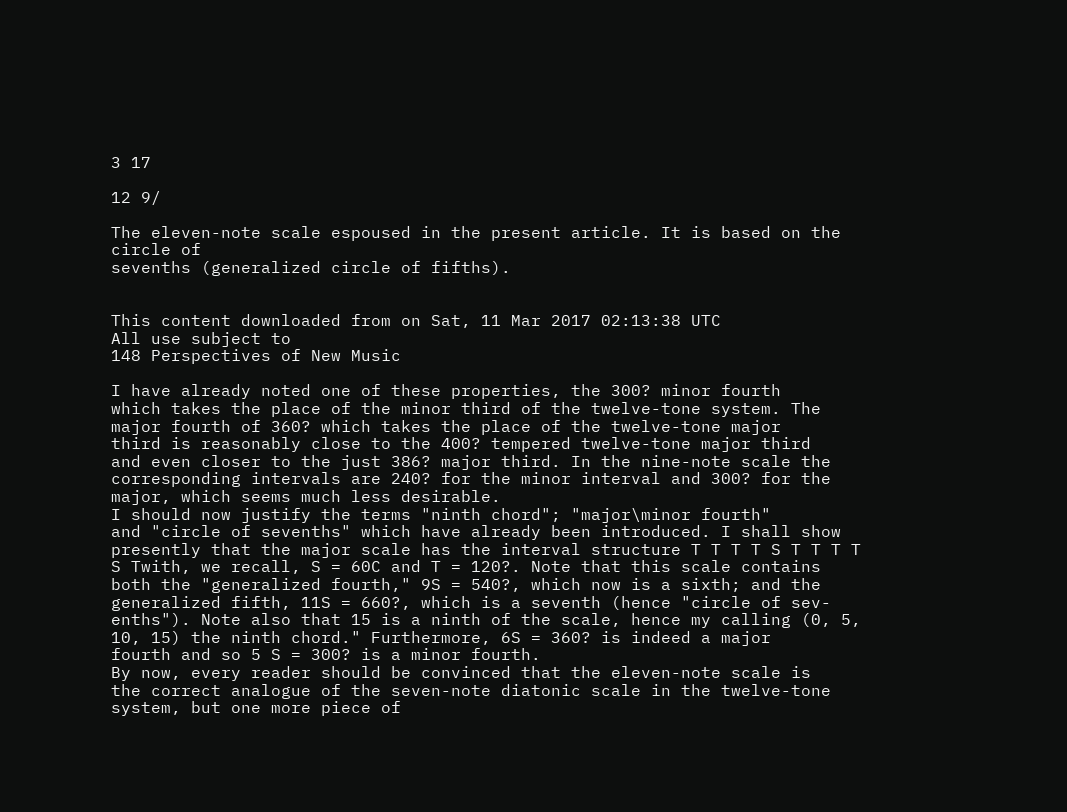3 17

12 9/

The eleven-note scale espoused in the present article. It is based on the circle of
sevenths (generalized circle of fifths).


This content downloaded from on Sat, 11 Mar 2017 02:13:38 UTC
All use subject to
148 Perspectives of New Music

I have already noted one of these properties, the 300? minor fourth
which takes the place of the minor third of the twelve-tone system. The
major fourth of 360? which takes the place of the twelve-tone major
third is reasonably close to the 400? tempered twelve-tone major third
and even closer to the just 386? major third. In the nine-note scale the
corresponding intervals are 240? for the minor interval and 300? for the
major, which seems much less desirable.
I should now justify the terms "ninth chord"; "major\minor fourth"
and "circle of sevenths" which have already been introduced. I shall show
presently that the major scale has the interval structure T T T T S T T T T
S Twith, we recall, S = 60C and T = 120?. Note that this scale contains
both the "generalized fourth," 9S = 540?, which now is a sixth; and the
generalized fifth, 11S = 660?, which is a seventh (hence "circle of sev-
enths"). Note also that 15 is a ninth of the scale, hence my calling (0, 5,
10, 15) the ninth chord." Furthermore, 6S = 360? is indeed a major
fourth and so 5 S = 300? is a minor fourth.
By now, every reader should be convinced that the eleven-note scale is
the correct analogue of the seven-note diatonic scale in the twelve-tone
system, but one more piece of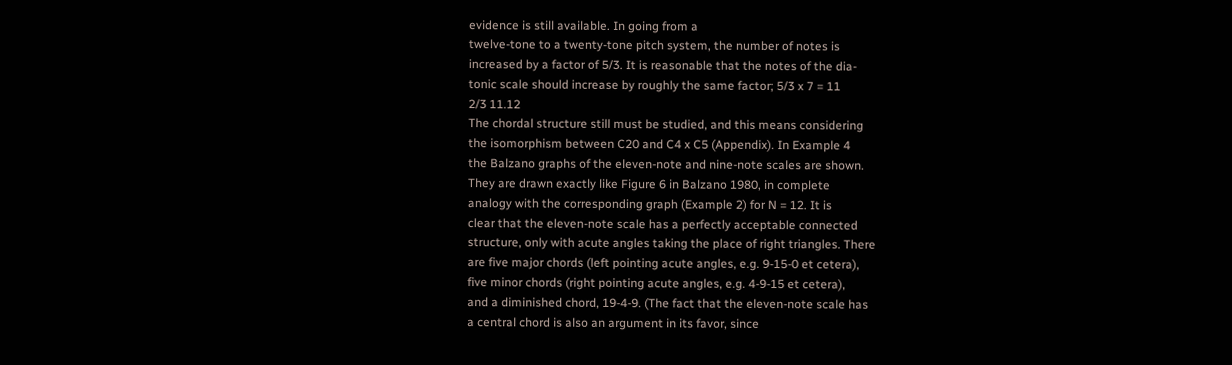evidence is still available. In going from a
twelve-tone to a twenty-tone pitch system, the number of notes is
increased by a factor of 5/3. It is reasonable that the notes of the dia-
tonic scale should increase by roughly the same factor; 5/3 x 7 = 11
2/3 11.12
The chordal structure still must be studied, and this means considering
the isomorphism between C20 and C4 x C5 (Appendix). In Example 4
the Balzano graphs of the eleven-note and nine-note scales are shown.
They are drawn exactly like Figure 6 in Balzano 1980, in complete
analogy with the corresponding graph (Example 2) for N = 12. It is
clear that the eleven-note scale has a perfectly acceptable connected
structure, only with acute angles taking the place of right triangles. There
are five major chords (left pointing acute angles, e.g. 9-15-0 et cetera),
five minor chords (right pointing acute angles, e.g. 4-9-15 et cetera),
and a diminished chord, 19-4-9. (The fact that the eleven-note scale has
a central chord is also an argument in its favor, since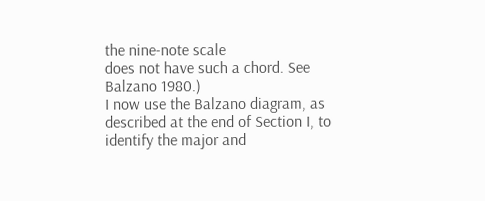the nine-note scale
does not have such a chord. See Balzano 1980.)
I now use the Balzano diagram, as described at the end of Section I, to
identify the major and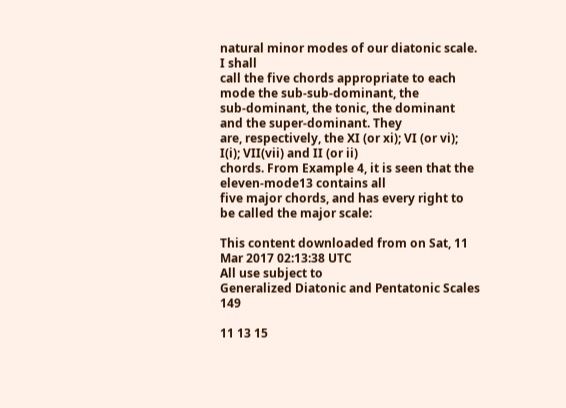natural minor modes of our diatonic scale. I shall
call the five chords appropriate to each mode the sub-sub-dominant, the
sub-dominant, the tonic, the dominant and the super-dominant. They
are, respectively, the XI (or xi); VI (or vi); I(i); VII(vii) and II (or ii)
chords. From Example 4, it is seen that the eleven-mode13 contains all
five major chords, and has every right to be called the major scale:

This content downloaded from on Sat, 11 Mar 2017 02:13:38 UTC
All use subject to
Generalized Diatonic and Pentatonic Scales 149

11 13 15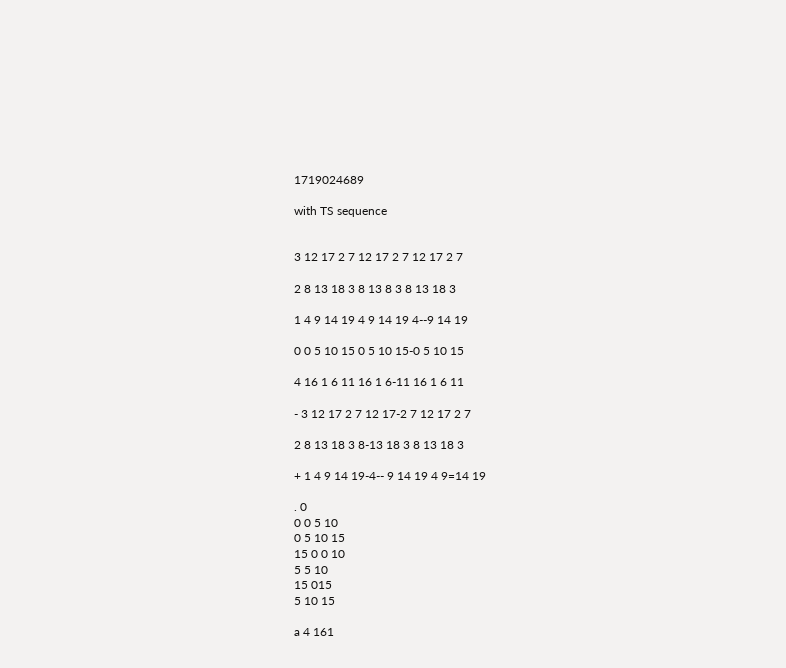1719024689

with TS sequence


3 12 17 2 7 12 17 2 7 12 17 2 7

2 8 13 18 3 8 13 8 3 8 13 18 3

1 4 9 14 19 4 9 14 19 4--9 14 19

0 0 5 10 15 0 5 10 15-0 5 10 15

4 16 1 6 11 16 1 6-11 16 1 6 11

- 3 12 17 2 7 12 17-2 7 12 17 2 7

2 8 13 18 3 8-13 18 3 8 13 18 3

+ 1 4 9 14 19-4-- 9 14 19 4 9=14 19

. 0
0 0 5 10
0 5 10 15
15 0 0 10
5 5 10
15 015
5 10 15

a 4 161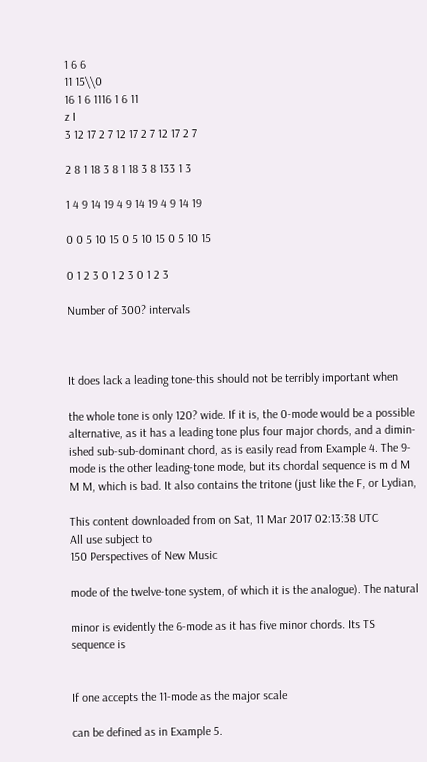1 6 6
11 15\\0
16 1 6 1116 1 6 11
z I
3 12 17 2 7 12 17 2 7 12 17 2 7

2 8 1 18 3 8 1 18 3 8 133 1 3

1 4 9 14 19 4 9 14 19 4 9 14 19

0 0 5 10 15 0 5 10 15 0 5 10 15

0 1 2 3 0 1 2 3 0 1 2 3

Number of 300? intervals



It does lack a leading tone-this should not be terribly important when

the whole tone is only 120? wide. If it is, the 0-mode would be a possible
alternative, as it has a leading tone plus four major chords, and a dimin-
ished sub-sub-dominant chord, as is easily read from Example 4. The 9-
mode is the other leading-tone mode, but its chordal sequence is m d M
M M, which is bad. It also contains the tritone (just like the F, or Lydian,

This content downloaded from on Sat, 11 Mar 2017 02:13:38 UTC
All use subject to
150 Perspectives of New Music

mode of the twelve-tone system, of which it is the analogue). The natural

minor is evidently the 6-mode as it has five minor chords. Its TS
sequence is


If one accepts the 11-mode as the major scale

can be defined as in Example 5.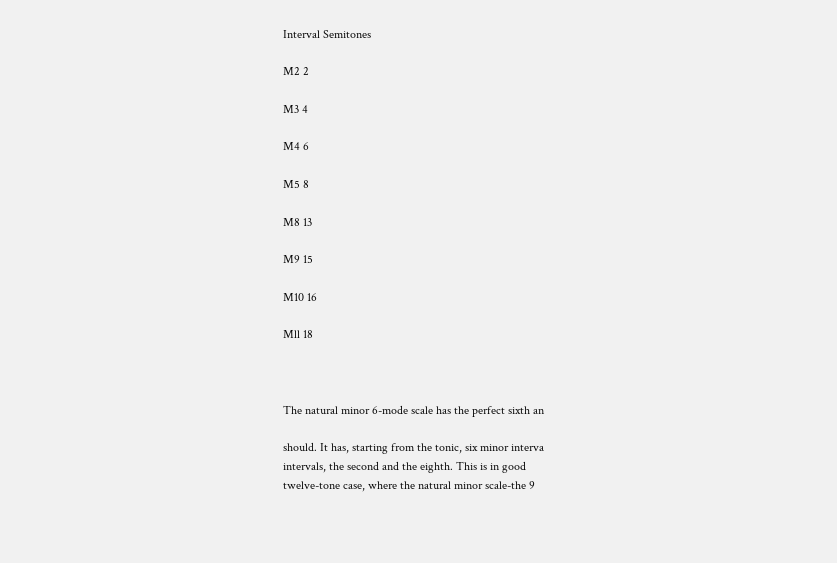Interval Semitones

M2 2

M3 4

M4 6

M5 8

M8 13

M9 15

M10 16

Mll 18



The natural minor 6-mode scale has the perfect sixth an

should. It has, starting from the tonic, six minor interva
intervals, the second and the eighth. This is in good
twelve-tone case, where the natural minor scale-the 9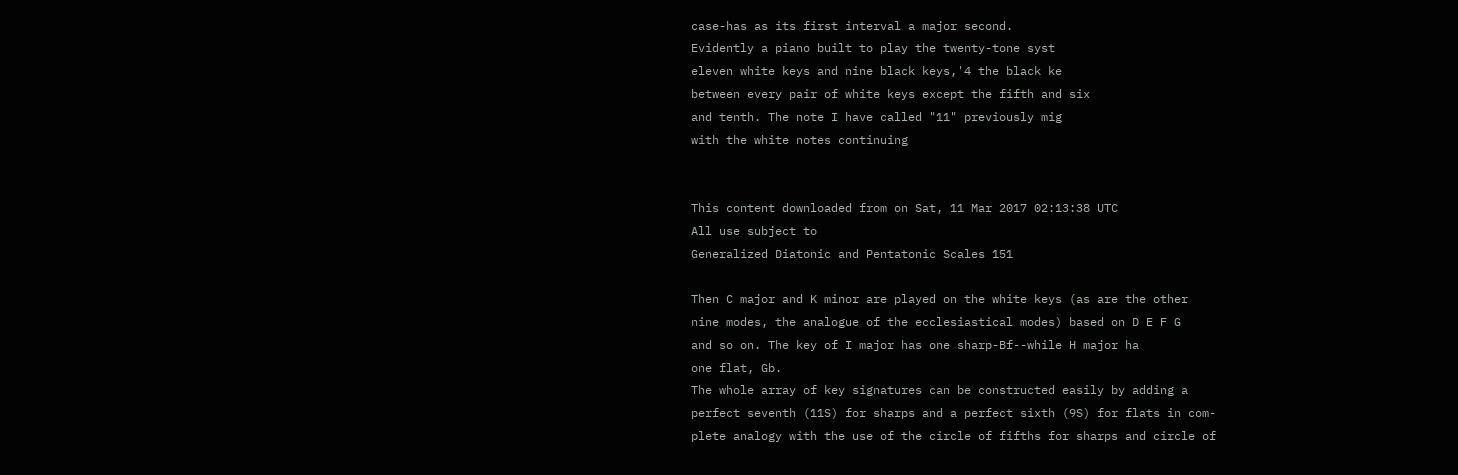case-has as its first interval a major second.
Evidently a piano built to play the twenty-tone syst
eleven white keys and nine black keys,'4 the black ke
between every pair of white keys except the fifth and six
and tenth. The note I have called "11" previously mig
with the white notes continuing


This content downloaded from on Sat, 11 Mar 2017 02:13:38 UTC
All use subject to
Generalized Diatonic and Pentatonic Scales 151

Then C major and K minor are played on the white keys (as are the other
nine modes, the analogue of the ecclesiastical modes) based on D E F G
and so on. The key of I major has one sharp-Bf--while H major ha
one flat, Gb.
The whole array of key signatures can be constructed easily by adding a
perfect seventh (11S) for sharps and a perfect sixth (9S) for flats in com-
plete analogy with the use of the circle of fifths for sharps and circle of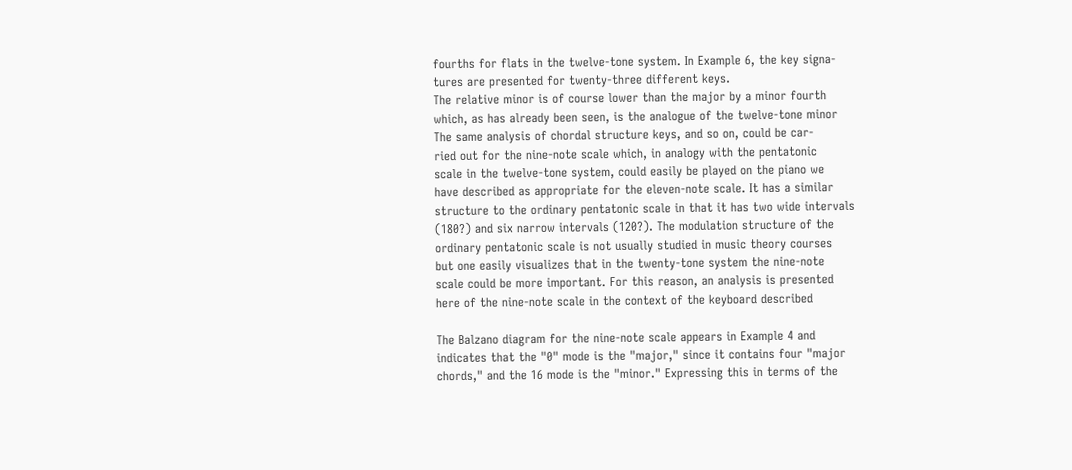fourths for flats in the twelve-tone system. In Example 6, the key signa-
tures are presented for twenty-three different keys.
The relative minor is of course lower than the major by a minor fourth
which, as has already been seen, is the analogue of the twelve-tone minor
The same analysis of chordal structure keys, and so on, could be car-
ried out for the nine-note scale which, in analogy with the pentatonic
scale in the twelve-tone system, could easily be played on the piano we
have described as appropriate for the eleven-note scale. It has a similar
structure to the ordinary pentatonic scale in that it has two wide intervals
(180?) and six narrow intervals (120?). The modulation structure of the
ordinary pentatonic scale is not usually studied in music theory courses
but one easily visualizes that in the twenty-tone system the nine-note
scale could be more important. For this reason, an analysis is presented
here of the nine-note scale in the context of the keyboard described

The Balzano diagram for the nine-note scale appears in Example 4 and
indicates that the "0" mode is the "major," since it contains four "major
chords," and the 16 mode is the "minor." Expressing this in terms of the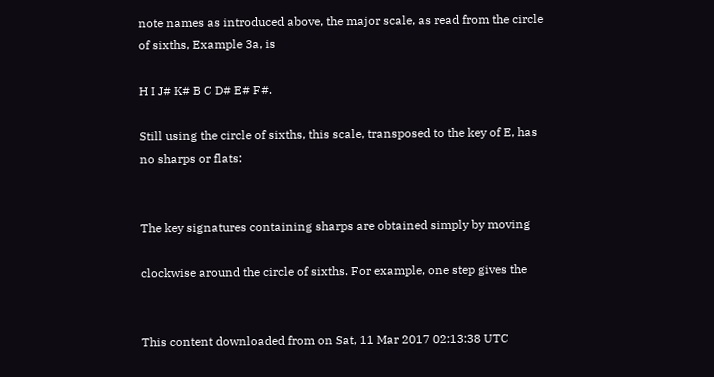note names as introduced above, the major scale, as read from the circle
of sixths, Example 3a, is

H I J# K# B C D# E# F#.

Still using the circle of sixths, this scale, transposed to the key of E, has
no sharps or flats:


The key signatures containing sharps are obtained simply by moving

clockwise around the circle of sixths. For example, one step gives the


This content downloaded from on Sat, 11 Mar 2017 02:13:38 UTC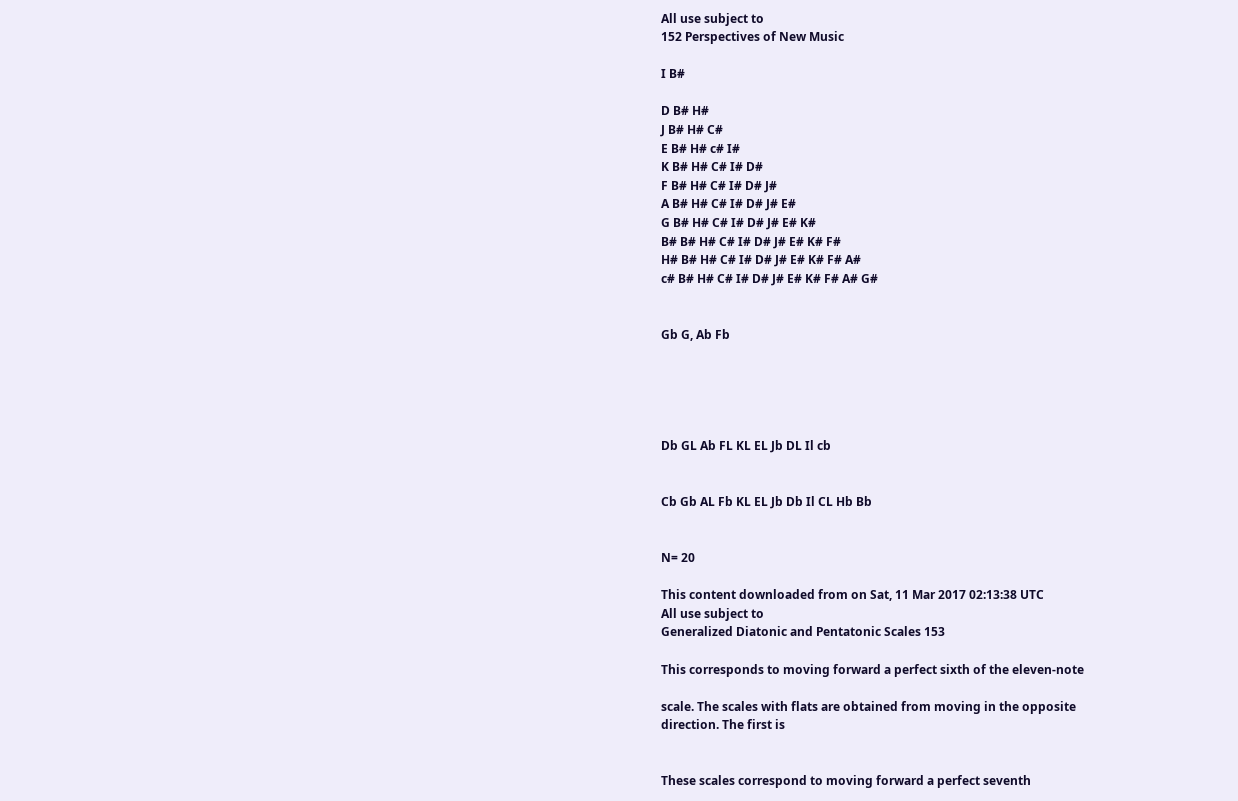All use subject to
152 Perspectives of New Music

I B#

D B# H#
J B# H# C#
E B# H# c# I#
K B# H# C# I# D#
F B# H# C# I# D# J#
A B# H# C# I# D# J# E#
G B# H# C# I# D# J# E# K#
B# B# H# C# I# D# J# E# K# F#
H# B# H# C# I# D# J# E# K# F# A#
c# B# H# C# I# D# J# E# K# F# A# G#


Gb G, Ab Fb





Db GL Ab FL KL EL Jb DL Il cb


Cb Gb AL Fb KL EL Jb Db Il CL Hb Bb


N= 20

This content downloaded from on Sat, 11 Mar 2017 02:13:38 UTC
All use subject to
Generalized Diatonic and Pentatonic Scales 153

This corresponds to moving forward a perfect sixth of the eleven-note

scale. The scales with flats are obtained from moving in the opposite
direction. The first is


These scales correspond to moving forward a perfect seventh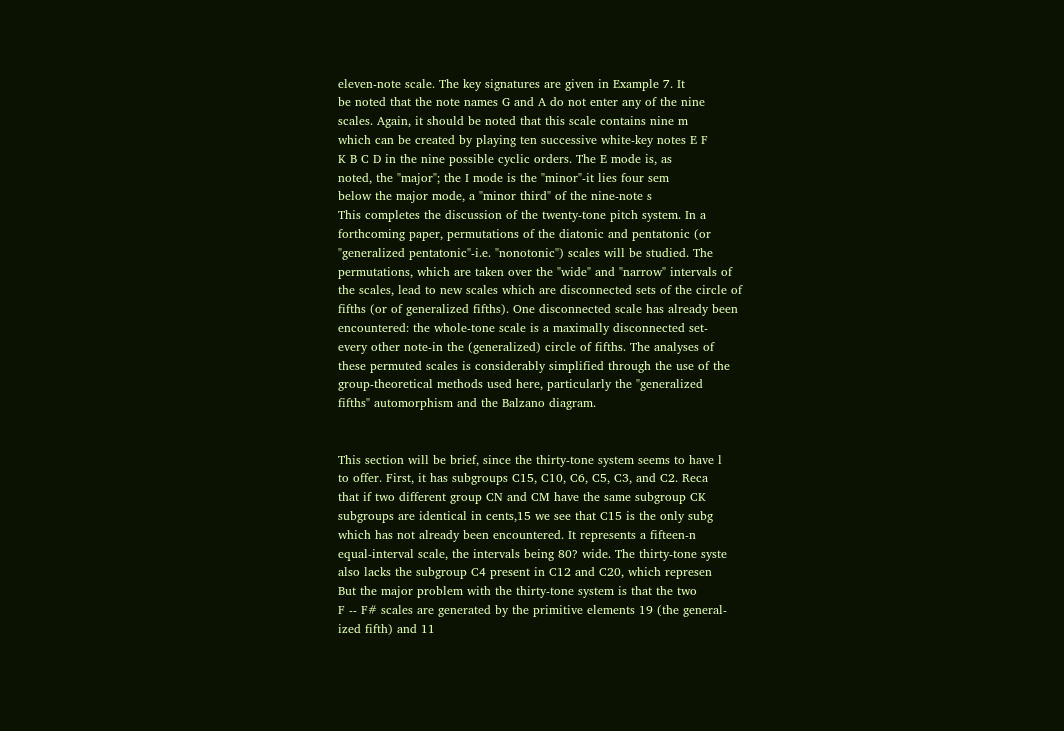eleven-note scale. The key signatures are given in Example 7. It
be noted that the note names G and A do not enter any of the nine
scales. Again, it should be noted that this scale contains nine m
which can be created by playing ten successive white-key notes E F
K B C D in the nine possible cyclic orders. The E mode is, as
noted, the "major"; the I mode is the "minor"-it lies four sem
below the major mode, a "minor third" of the nine-note s
This completes the discussion of the twenty-tone pitch system. In a
forthcoming paper, permutations of the diatonic and pentatonic (or
"generalized pentatonic"-i.e. "nonotonic") scales will be studied. The
permutations, which are taken over the "wide" and "narrow" intervals of
the scales, lead to new scales which are disconnected sets of the circle of
fifths (or of generalized fifths). One disconnected scale has already been
encountered: the whole-tone scale is a maximally disconnected set-
every other note-in the (generalized) circle of fifths. The analyses of
these permuted scales is considerably simplified through the use of the
group-theoretical methods used here, particularly the "generalized
fifths" automorphism and the Balzano diagram.


This section will be brief, since the thirty-tone system seems to have l
to offer. First, it has subgroups C15, C10, C6, C5, C3, and C2. Reca
that if two different group CN and CM have the same subgroup CK
subgroups are identical in cents,15 we see that C15 is the only subg
which has not already been encountered. It represents a fifteen-n
equal-interval scale, the intervals being 80? wide. The thirty-tone syste
also lacks the subgroup C4 present in C12 and C20, which represen
But the major problem with the thirty-tone system is that the two
F -- F# scales are generated by the primitive elements 19 (the general-
ized fifth) and 11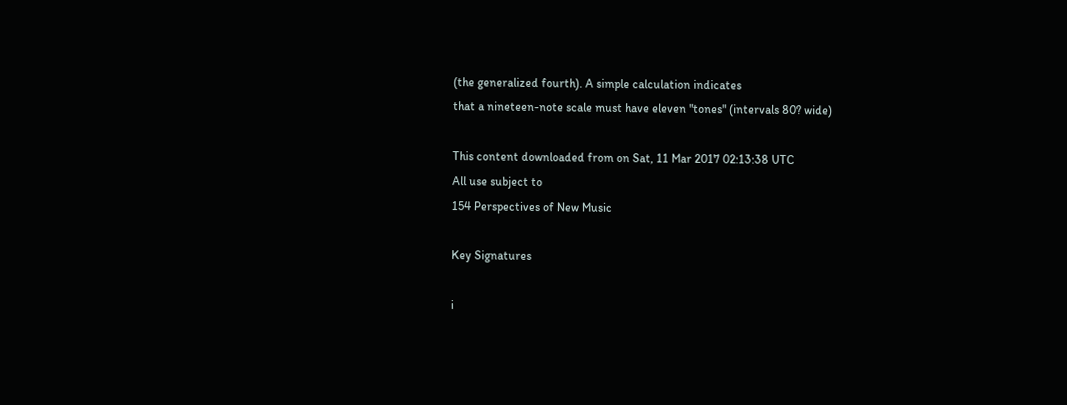(the generalized fourth). A simple calculation indicates
that a nineteen-note scale must have eleven "tones" (intervals 80? wide)

This content downloaded from on Sat, 11 Mar 2017 02:13:38 UTC
All use subject to
154 Perspectives of New Music

Key Signatures

i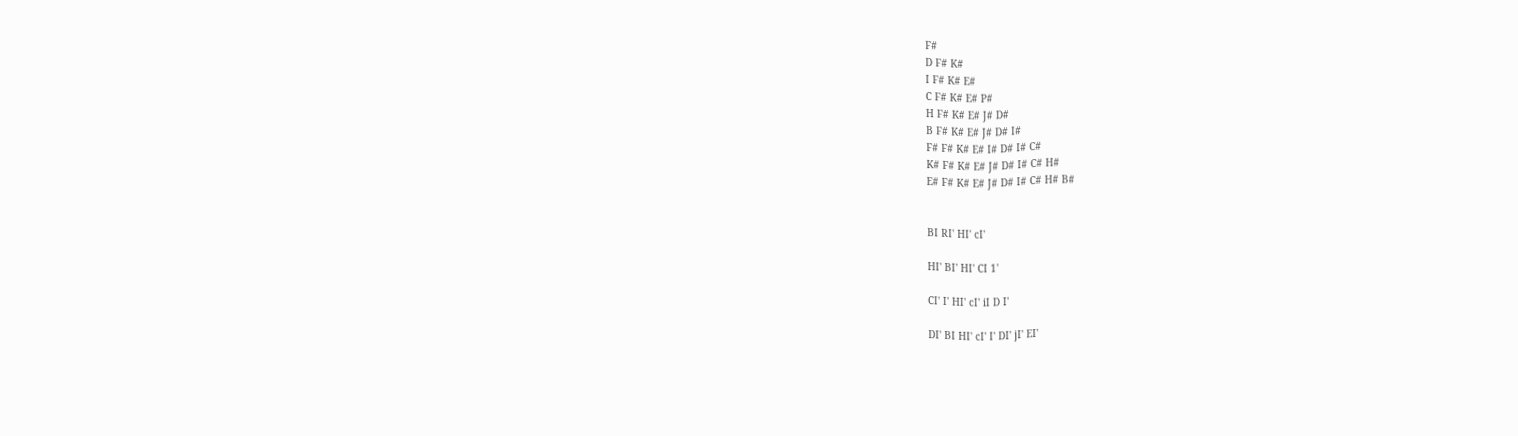F#
D F# K#
I F# K# E#
C F# K# E# P#
H F# K# E# J# D#
B F# K# E# J# D# I#
F# F# K# E# I# D# I# C#
K# F# K# E# J# D# I# C# H#
E# F# K# E# J# D# I# C# H# B#


BI RI' HI' cI'

HI' BI' HI' CI 1'

CI' I' HI' cI' iI D I'

DI' BI HI' cI' I' DI' jI' EI'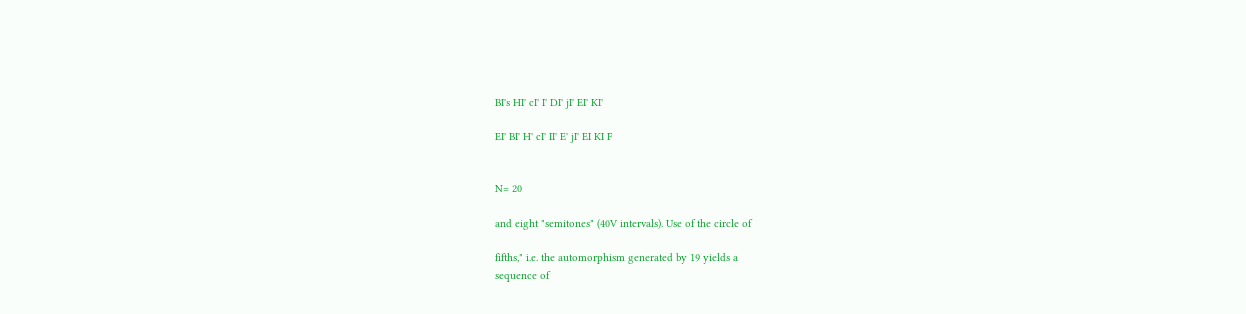BI's HI' cI' I' DI' jI' EI' KI'

EI' BI' H' cI' II' E' jI' EI KI F


N= 20

and eight "semitones" (40V intervals). Use of the circle of

fifths," i.e. the automorphism generated by 19 yields a
sequence of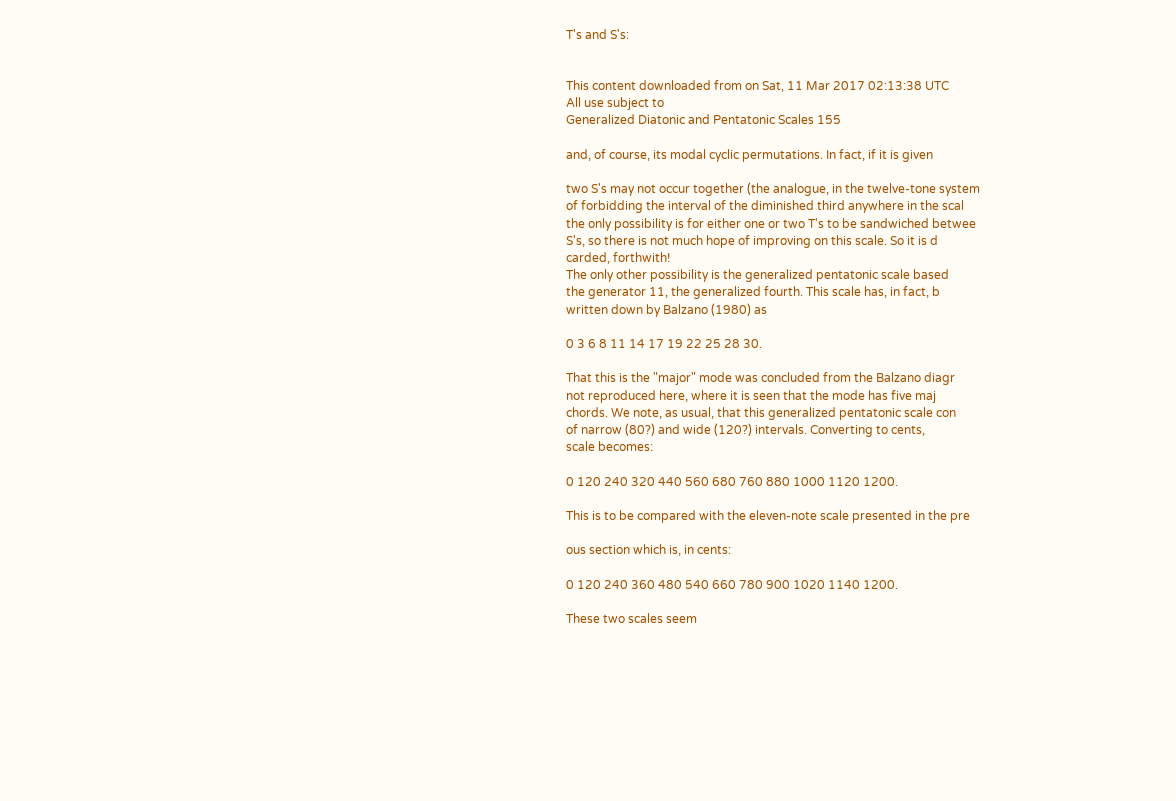T's and S's:


This content downloaded from on Sat, 11 Mar 2017 02:13:38 UTC
All use subject to
Generalized Diatonic and Pentatonic Scales 155

and, of course, its modal cyclic permutations. In fact, if it is given

two S's may not occur together (the analogue, in the twelve-tone system
of forbidding the interval of the diminished third anywhere in the scal
the only possibility is for either one or two T's to be sandwiched betwee
S's, so there is not much hope of improving on this scale. So it is d
carded, forthwith!
The only other possibility is the generalized pentatonic scale based
the generator 11, the generalized fourth. This scale has, in fact, b
written down by Balzano (1980) as

0 3 6 8 11 14 17 19 22 25 28 30.

That this is the "major" mode was concluded from the Balzano diagr
not reproduced here, where it is seen that the mode has five maj
chords. We note, as usual, that this generalized pentatonic scale con
of narrow (80?) and wide (120?) intervals. Converting to cents,
scale becomes:

0 120 240 320 440 560 680 760 880 1000 1120 1200.

This is to be compared with the eleven-note scale presented in the pre

ous section which is, in cents:

0 120 240 360 480 540 660 780 900 1020 1140 1200.

These two scales seem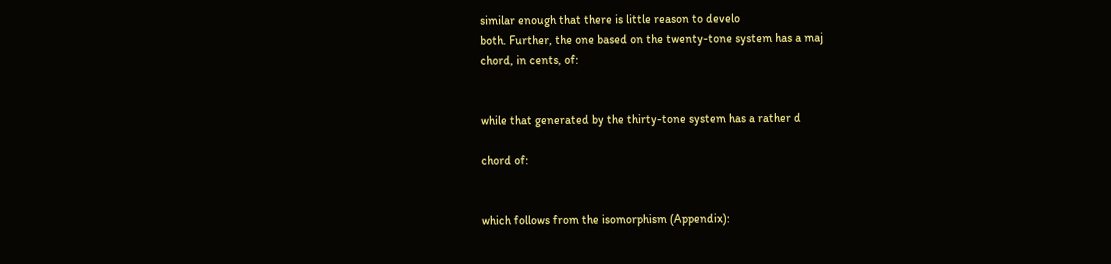similar enough that there is little reason to develo
both. Further, the one based on the twenty-tone system has a maj
chord, in cents, of:


while that generated by the thirty-tone system has a rather d

chord of:


which follows from the isomorphism (Appendix):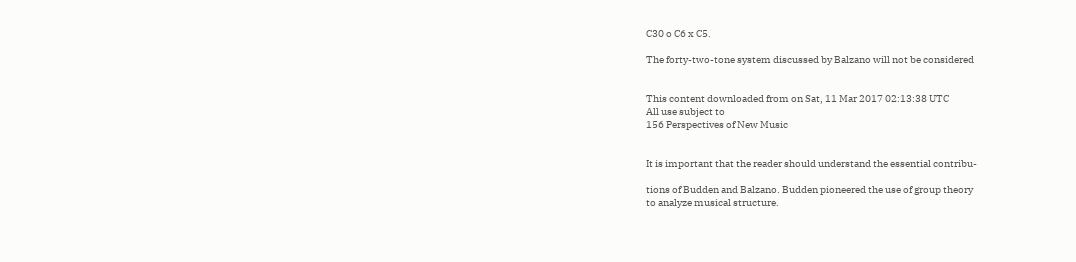C30 o C6 x C5.

The forty-two-tone system discussed by Balzano will not be considered


This content downloaded from on Sat, 11 Mar 2017 02:13:38 UTC
All use subject to
156 Perspectives of New Music


It is important that the reader should understand the essential contribu-

tions of Budden and Balzano. Budden pioneered the use of group theory
to analyze musical structure.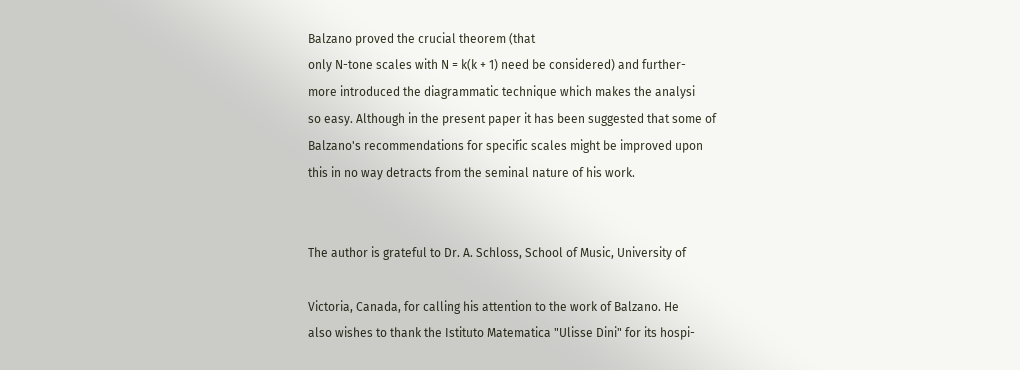Balzano proved the crucial theorem (that
only N-tone scales with N = k(k + 1) need be considered) and further-
more introduced the diagrammatic technique which makes the analysi
so easy. Although in the present paper it has been suggested that some of
Balzano's recommendations for specific scales might be improved upon
this in no way detracts from the seminal nature of his work.


The author is grateful to Dr. A. Schloss, School of Music, University of

Victoria, Canada, for calling his attention to the work of Balzano. He
also wishes to thank the Istituto Matematica "Ulisse Dini" for its hospi-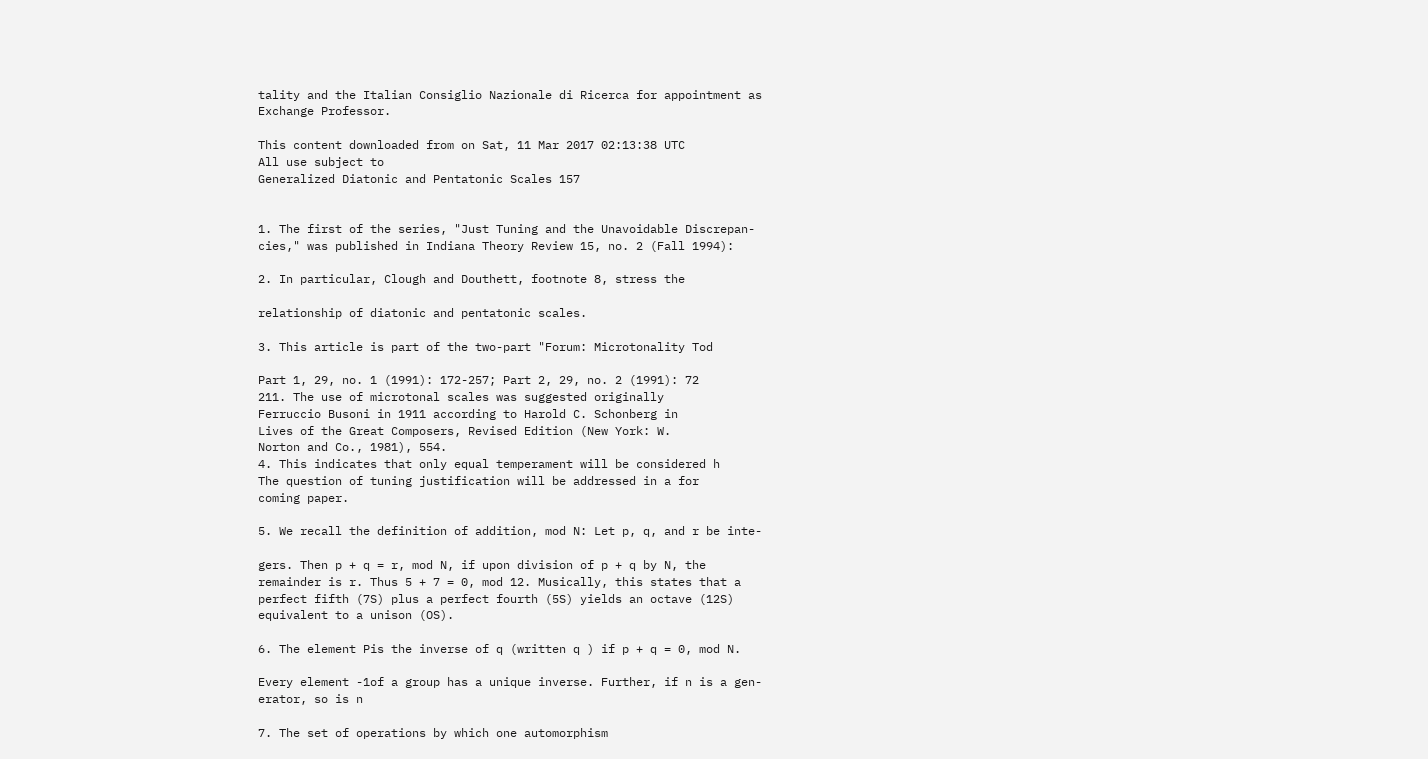tality and the Italian Consiglio Nazionale di Ricerca for appointment as
Exchange Professor.

This content downloaded from on Sat, 11 Mar 2017 02:13:38 UTC
All use subject to
Generalized Diatonic and Pentatonic Scales 157


1. The first of the series, "Just Tuning and the Unavoidable Discrepan-
cies," was published in Indiana Theory Review 15, no. 2 (Fall 1994):

2. In particular, Clough and Douthett, footnote 8, stress the

relationship of diatonic and pentatonic scales.

3. This article is part of the two-part "Forum: Microtonality Tod

Part 1, 29, no. 1 (1991): 172-257; Part 2, 29, no. 2 (1991): 72
211. The use of microtonal scales was suggested originally
Ferruccio Busoni in 1911 according to Harold C. Schonberg in
Lives of the Great Composers, Revised Edition (New York: W.
Norton and Co., 1981), 554.
4. This indicates that only equal temperament will be considered h
The question of tuning justification will be addressed in a for
coming paper.

5. We recall the definition of addition, mod N: Let p, q, and r be inte-

gers. Then p + q = r, mod N, if upon division of p + q by N, the
remainder is r. Thus 5 + 7 = 0, mod 12. Musically, this states that a
perfect fifth (7S) plus a perfect fourth (5S) yields an octave (12S)
equivalent to a unison (OS).

6. The element Pis the inverse of q (written q ) if p + q = 0, mod N.

Every element -1of a group has a unique inverse. Further, if n is a gen-
erator, so is n

7. The set of operations by which one automorphism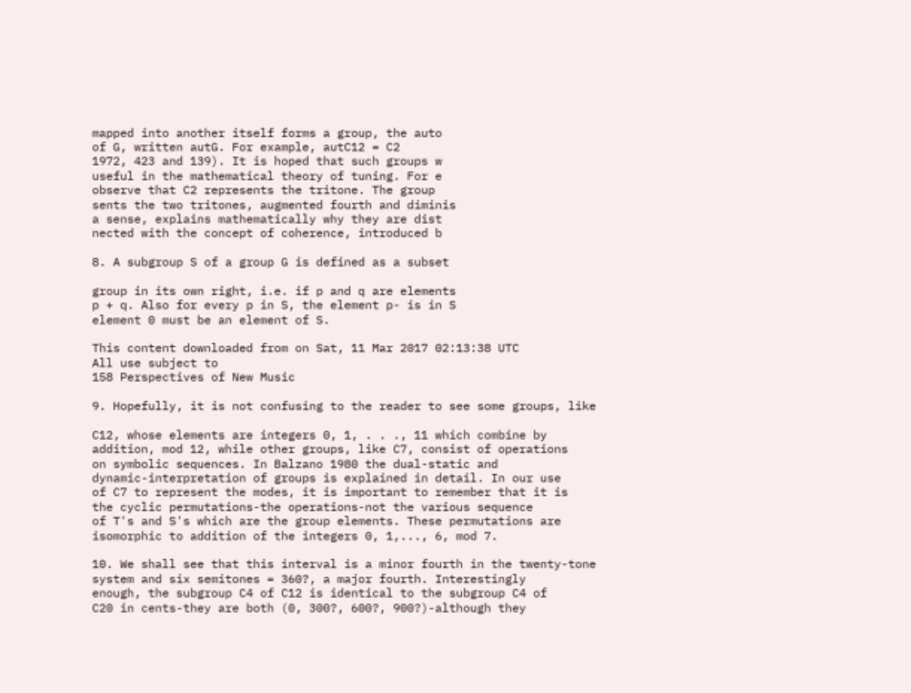mapped into another itself forms a group, the auto
of G, written autG. For example, autC12 = C2
1972, 423 and 139). It is hoped that such groups w
useful in the mathematical theory of tuning. For e
observe that C2 represents the tritone. The group
sents the two tritones, augmented fourth and diminis
a sense, explains mathematically why they are dist
nected with the concept of coherence, introduced b

8. A subgroup S of a group G is defined as a subset

group in its own right, i.e. if p and q are elements
p + q. Also for every p in S, the element p- is in S
element 0 must be an element of S.

This content downloaded from on Sat, 11 Mar 2017 02:13:38 UTC
All use subject to
158 Perspectives of New Music

9. Hopefully, it is not confusing to the reader to see some groups, like

C12, whose elements are integers 0, 1, . . ., 11 which combine by
addition, mod 12, while other groups, like C7, consist of operations
on symbolic sequences. In Balzano 1980 the dual-static and
dynamic-interpretation of groups is explained in detail. In our use
of C7 to represent the modes, it is important to remember that it is
the cyclic permutations-the operations-not the various sequence
of T's and S's which are the group elements. These permutations are
isomorphic to addition of the integers 0, 1,..., 6, mod 7.

10. We shall see that this interval is a minor fourth in the twenty-tone
system and six semitones = 360?, a major fourth. Interestingly
enough, the subgroup C4 of C12 is identical to the subgroup C4 of
C20 in cents-they are both (0, 300?, 600?, 900?)-although they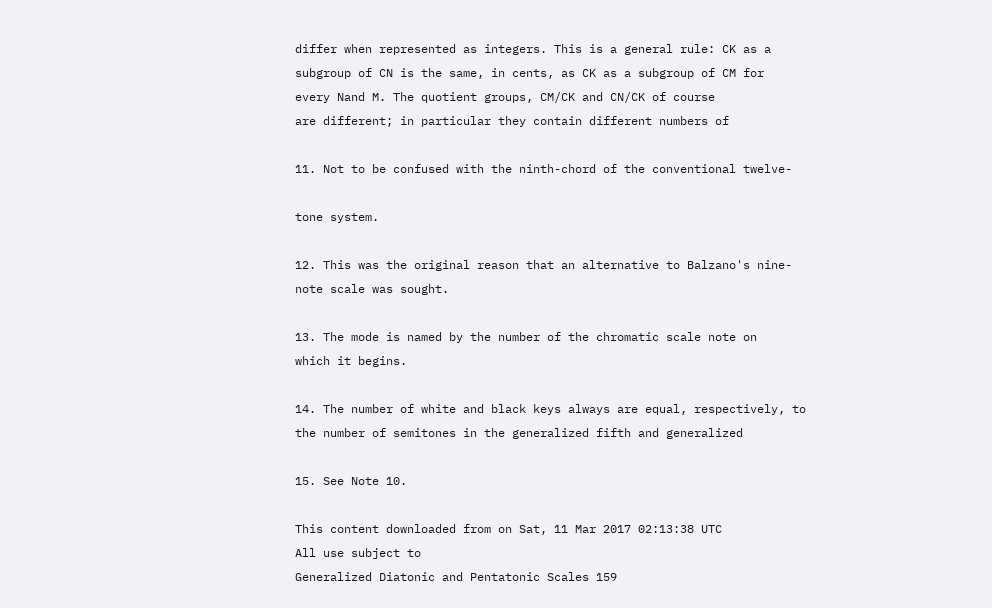differ when represented as integers. This is a general rule: CK as a
subgroup of CN is the same, in cents, as CK as a subgroup of CM for
every Nand M. The quotient groups, CM/CK and CN/CK of course
are different; in particular they contain different numbers of

11. Not to be confused with the ninth-chord of the conventional twelve-

tone system.

12. This was the original reason that an alternative to Balzano's nine-
note scale was sought.

13. The mode is named by the number of the chromatic scale note on
which it begins.

14. The number of white and black keys always are equal, respectively, to
the number of semitones in the generalized fifth and generalized

15. See Note 10.

This content downloaded from on Sat, 11 Mar 2017 02:13:38 UTC
All use subject to
Generalized Diatonic and Pentatonic Scales 159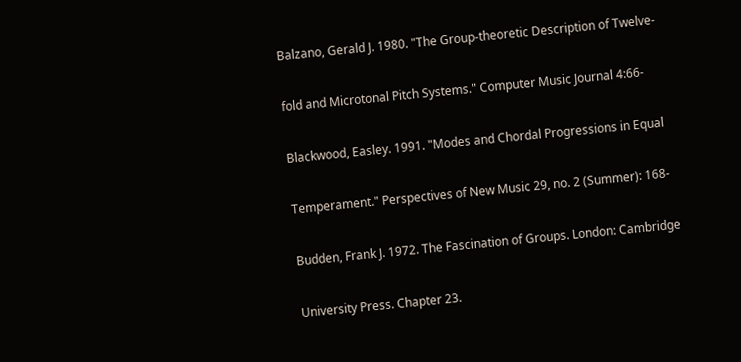Balzano, Gerald J. 1980. "The Group-theoretic Description of Twelve-

fold and Microtonal Pitch Systems." Computer Music Journal 4:66-

Blackwood, Easley. 1991. "Modes and Chordal Progressions in Equal

Temperament." Perspectives of New Music 29, no. 2 (Summer): 168-

Budden, Frank J. 1972. The Fascination of Groups. London: Cambridge

University Press. Chapter 23.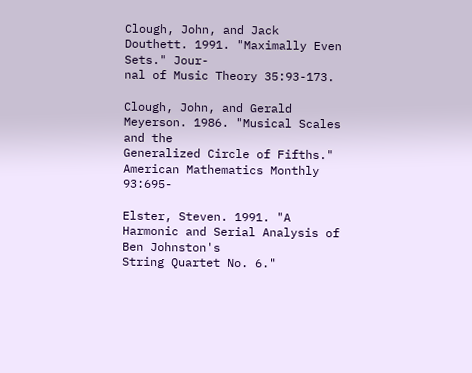Clough, John, and Jack Douthett. 1991. "Maximally Even Sets." Jour-
nal of Music Theory 35:93-173.

Clough, John, and Gerald Meyerson. 1986. "Musical Scales and the
Generalized Circle of Fifths." American Mathematics Monthly 93:695-

Elster, Steven. 1991. "A Harmonic and Serial Analysis of Ben Johnston's
String Quartet No. 6."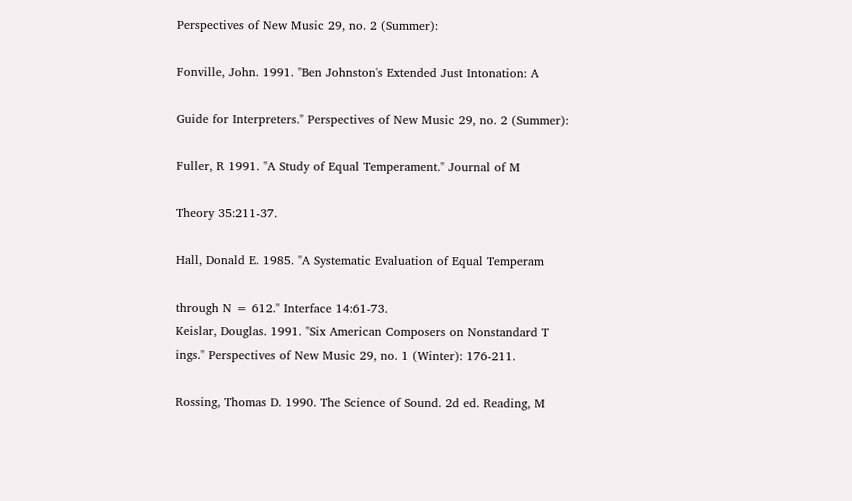Perspectives of New Music 29, no. 2 (Summer):

Fonville, John. 1991. "Ben Johnston's Extended Just Intonation: A

Guide for Interpreters." Perspectives of New Music 29, no. 2 (Summer):

Fuller, R 1991. "A Study of Equal Temperament." Journal of M

Theory 35:211-37.

Hall, Donald E. 1985. "A Systematic Evaluation of Equal Temperam

through N = 612." Interface 14:61-73.
Keislar, Douglas. 1991. "Six American Composers on Nonstandard T
ings." Perspectives of New Music 29, no. 1 (Winter): 176-211.

Rossing, Thomas D. 1990. The Science of Sound. 2d ed. Reading, M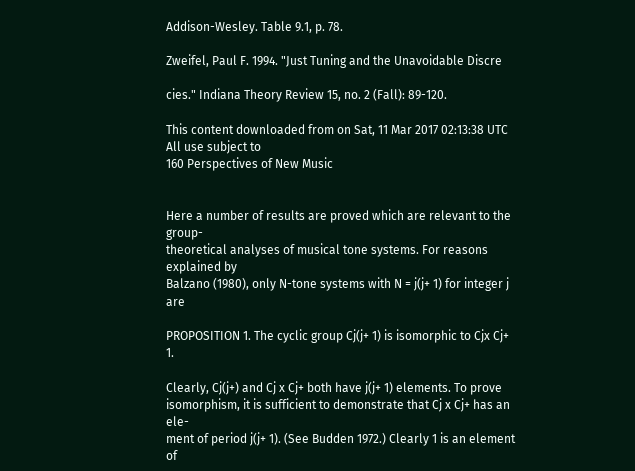Addison-Wesley. Table 9.1, p. 78.

Zweifel, Paul F. 1994. "Just Tuning and the Unavoidable Discre

cies." Indiana Theory Review 15, no. 2 (Fall): 89-120.

This content downloaded from on Sat, 11 Mar 2017 02:13:38 UTC
All use subject to
160 Perspectives of New Music


Here a number of results are proved which are relevant to the group-
theoretical analyses of musical tone systems. For reasons explained by
Balzano (1980), only N-tone systems with N = j(j+ 1) for integer j are

PROPOSITION 1. The cyclic group Cj(j+ 1) is isomorphic to Cjx Cj+ 1.

Clearly, Cj(j+) and Cj x Cj+ both have j(j+ 1) elements. To prove
isomorphism, it is sufficient to demonstrate that Cj x Cj+ has an ele-
ment of period j(j+ 1). (See Budden 1972.) Clearly 1 is an element of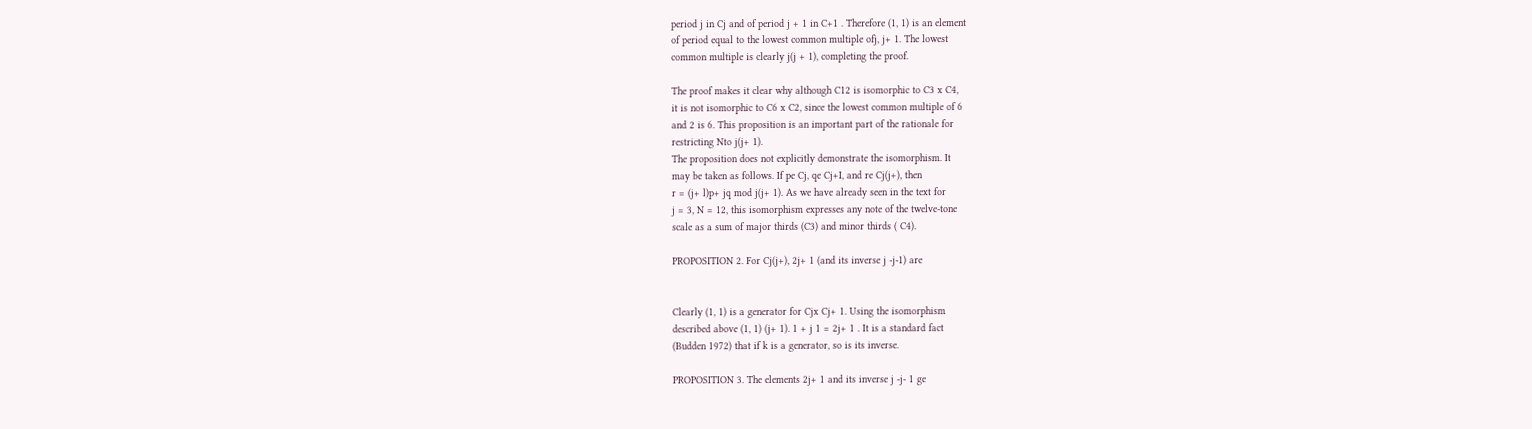period j in Cj and of period j + 1 in C+1 . Therefore (1, 1) is an element
of period equal to the lowest common multiple ofj, j+ 1. The lowest
common multiple is clearly j(j + 1), completing the proof.

The proof makes it clear why although C12 is isomorphic to C3 x C4,
it is not isomorphic to C6 x C2, since the lowest common multiple of 6
and 2 is 6. This proposition is an important part of the rationale for
restricting Nto j(j+ 1).
The proposition does not explicitly demonstrate the isomorphism. It
may be taken as follows. If pe Cj, qe Cj+I, and re Cj(j+), then
r = (j+ l)p+ jq mod j(j+ 1). As we have already seen in the text for
j = 3, N = 12, this isomorphism expresses any note of the twelve-tone
scale as a sum of major thirds (C3) and minor thirds ( C4).

PROPOSITION 2. For Cj(j+), 2j+ 1 (and its inverse j -j-1) are


Clearly (1, 1) is a generator for Cjx Cj+ 1. Using the isomorphism
described above (1, 1) (j+ 1). 1 + j 1 = 2j+ 1 . It is a standard fact
(Budden 1972) that if k is a generator, so is its inverse.

PROPOSITION 3. The elements 2j+ 1 and its inverse j -j- 1 ge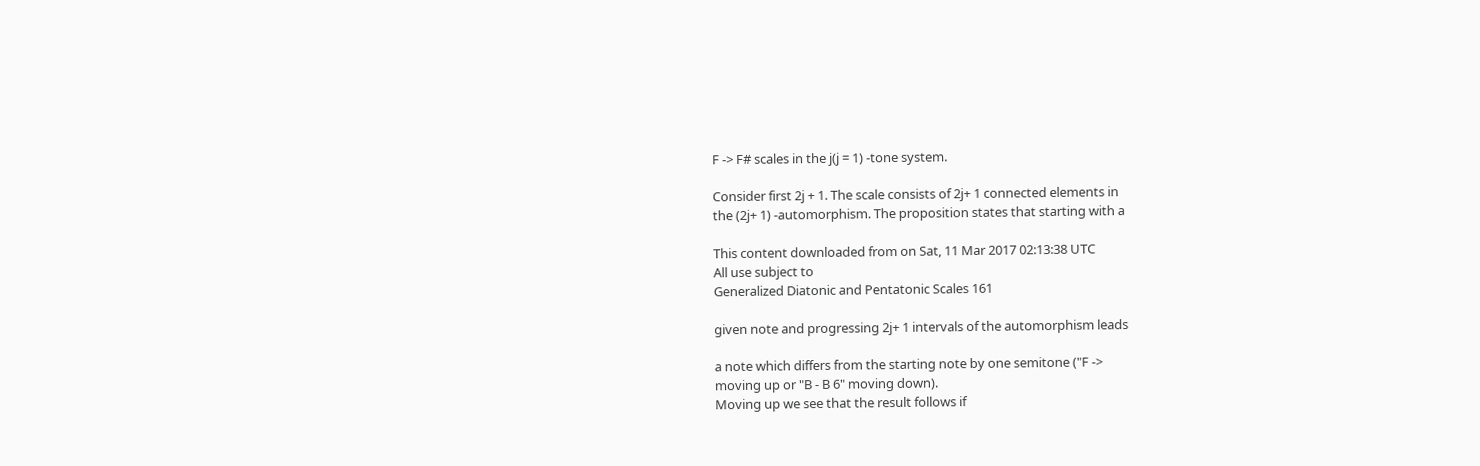F -> F# scales in the j(j = 1) -tone system.

Consider first 2j + 1. The scale consists of 2j+ 1 connected elements in
the (2j+ 1) -automorphism. The proposition states that starting with a

This content downloaded from on Sat, 11 Mar 2017 02:13:38 UTC
All use subject to
Generalized Diatonic and Pentatonic Scales 161

given note and progressing 2j+ 1 intervals of the automorphism leads

a note which differs from the starting note by one semitone ("F ->
moving up or "B - B 6" moving down).
Moving up we see that the result follows if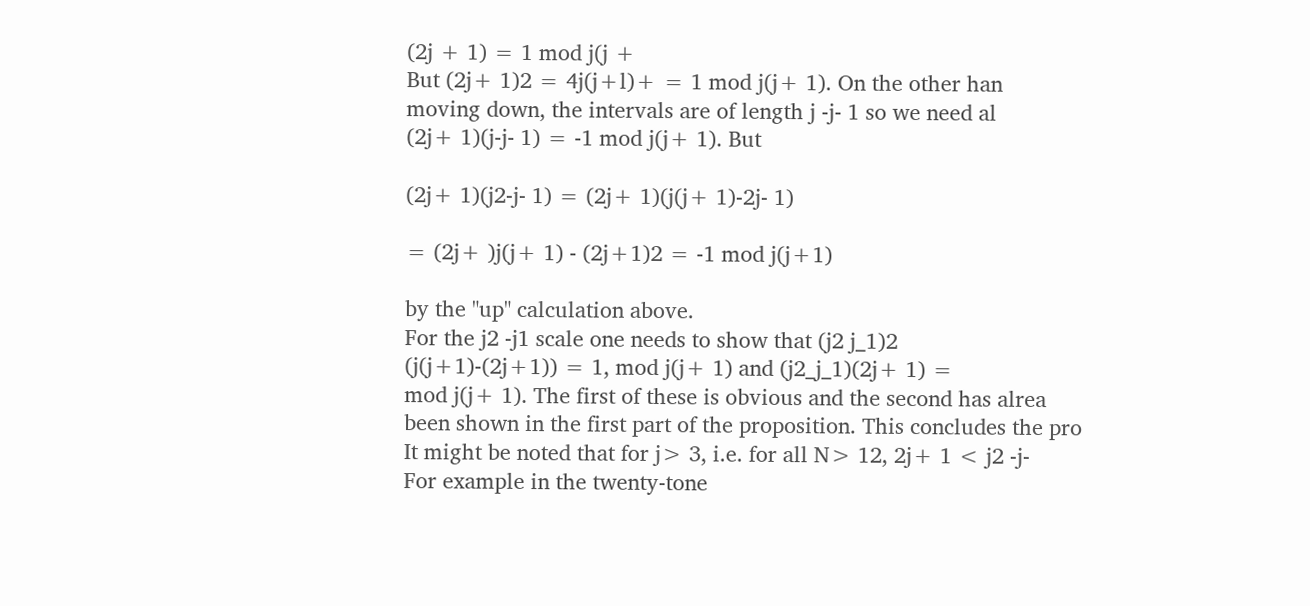(2j + 1) = 1 mod j(j +
But (2j+ 1)2 = 4j(j+l)+ = 1 mod j(j+ 1). On the other han
moving down, the intervals are of length j -j- 1 so we need al
(2j+ 1)(j-j- 1) = -1 mod j(j+ 1). But

(2j+ 1)(j2-j- 1) = (2j+ 1)(j(j+ 1)-2j- 1)

= (2j+ )j(j+ 1) - (2j+1)2 = -1 mod j(j+1)

by the "up" calculation above.
For the j2 -j1 scale one needs to show that (j2 j_1)2
(j(j+1)-(2j+1)) = 1, mod j(j+ 1) and (j2_j_1)(2j+ 1) =
mod j(j+ 1). The first of these is obvious and the second has alrea
been shown in the first part of the proposition. This concludes the pro
It might be noted that for j> 3, i.e. for all N> 12, 2j+ 1 < j2 -j-
For example in the twenty-tone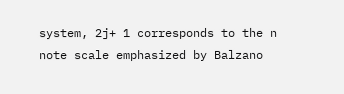system, 2j+ 1 corresponds to the n
note scale emphasized by Balzano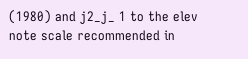(1980) and j2_j_ 1 to the elev
note scale recommended in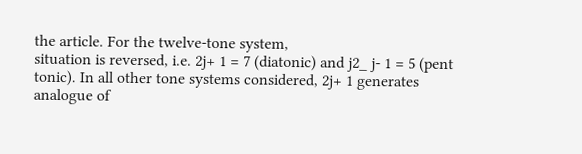the article. For the twelve-tone system,
situation is reversed, i.e. 2j+ 1 = 7 (diatonic) and j2_ j- 1 = 5 (pent
tonic). In all other tone systems considered, 2j+ 1 generates
analogue of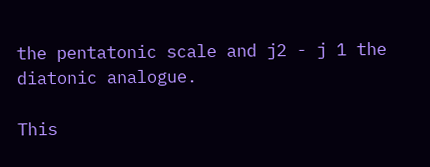the pentatonic scale and j2 - j 1 the diatonic analogue.

This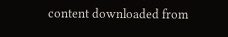content downloaded from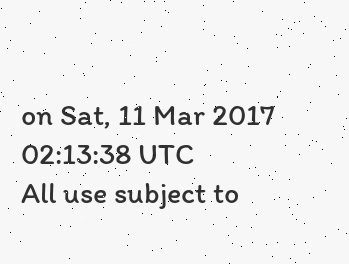on Sat, 11 Mar 2017 02:13:38 UTC
All use subject to